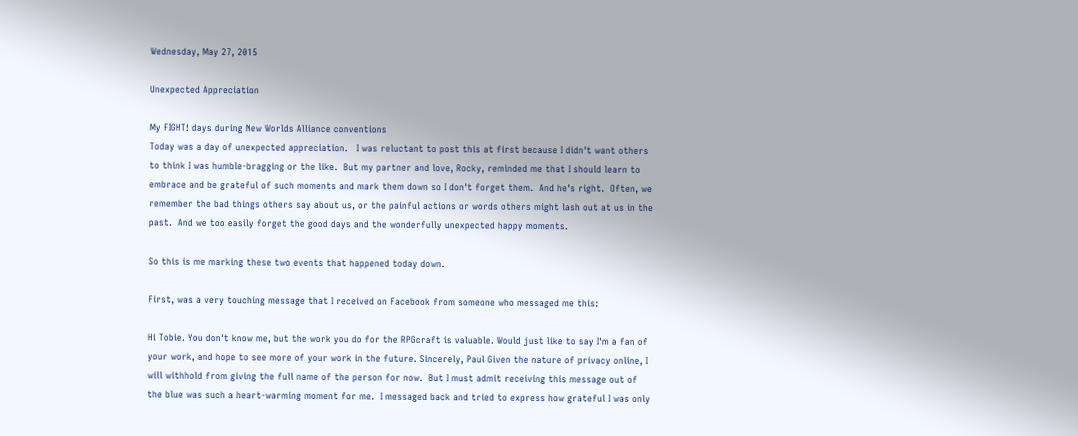Wednesday, May 27, 2015

Unexpected Appreciation

My FIGHT! days during New Worlds Alliance conventions
Today was a day of unexpected appreciation.   I was reluctant to post this at first because I didn't want others to think I was humble-bragging or the like.  But my partner and love, Rocky, reminded me that I should learn to embrace and be grateful of such moments and mark them down so I don't forget them.  And he's right.  Often, we remember the bad things others say about us, or the painful actions or words others might lash out at us in the past.  And we too easily forget the good days and the wonderfully unexpected happy moments.

So this is me marking these two events that happened today down.

First, was a very touching message that I received on Facebook from someone who messaged me this:

Hi Tobie. You don't know me, but the work you do for the RPGcraft is valuable. Would just like to say I'm a fan of your work, and hope to see more of your work in the future. Sincerely, Paul Given the nature of privacy online, I will withhold from giving the full name of the person for now.  But I must admit receiving this message out of the blue was such a heart-warming moment for me.  I messaged back and tried to express how grateful I was only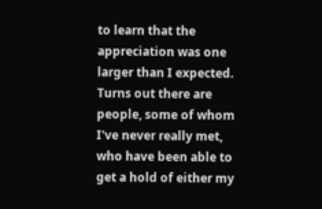to learn that the appreciation was one larger than I expected.  Turns out there are people, some of whom I've never really met, who have been able to get a hold of either my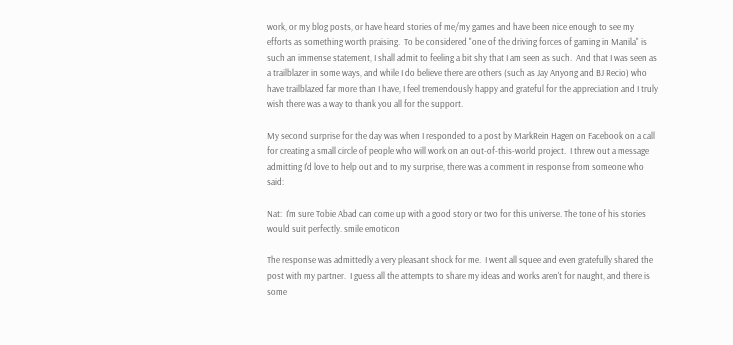work, or my blog posts, or have heard stories of me/my games and have been nice enough to see my efforts as something worth praising.  To be considered "one of the driving forces of gaming in Manila" is such an immense statement, I shall admit to feeling a bit shy that I am seen as such.  And that I was seen as a trailblazer in some ways, and while I do believe there are others (such as Jay Anyong and BJ Recio) who have trailblazed far more than I have, I feel tremendously happy and grateful for the appreciation and I truly wish there was a way to thank you all for the support.

My second surprise for the day was when I responded to a post by MarkRein Hagen on Facebook on a call for creating a small circle of people who will work on an out-of-this-world project.  I threw out a message admitting I'd love to help out and to my surprise, there was a comment in response from someone who said:

Nat:  I'm sure Tobie Abad can come up with a good story or two for this universe. The tone of his stories would suit perfectly. smile emoticon

The response was admittedly a very pleasant shock for me.  I went all squee and even gratefully shared the post with my partner.  I guess all the attempts to share my ideas and works aren't for naught, and there is some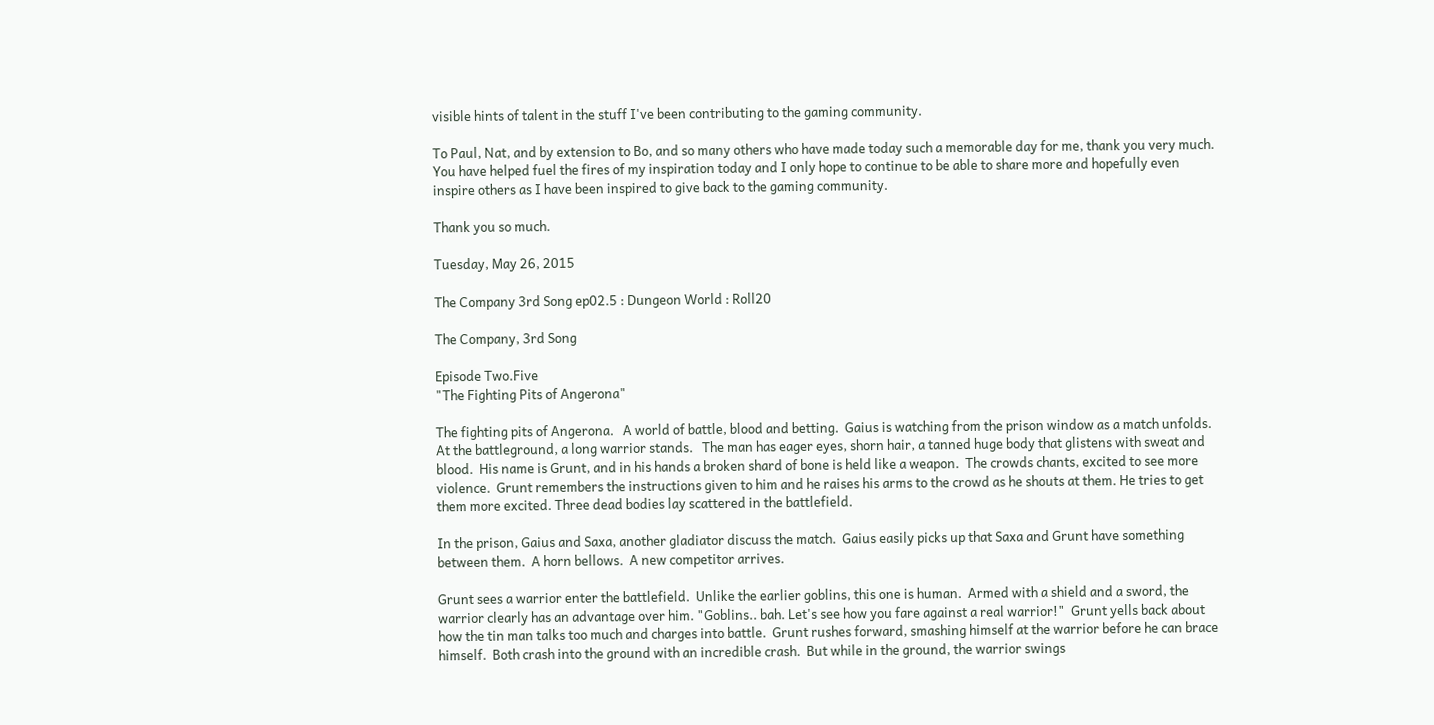visible hints of talent in the stuff I've been contributing to the gaming community.

To Paul, Nat, and by extension to Bo, and so many others who have made today such a memorable day for me, thank you very much.  You have helped fuel the fires of my inspiration today and I only hope to continue to be able to share more and hopefully even inspire others as I have been inspired to give back to the gaming community.

Thank you so much.

Tuesday, May 26, 2015

The Company 3rd Song ep02.5 : Dungeon World : Roll20

The Company, 3rd Song

Episode Two.Five
"The Fighting Pits of Angerona"

The fighting pits of Angerona.   A world of battle, blood and betting.  Gaius is watching from the prison window as a match unfolds.  At the battleground, a long warrior stands.   The man has eager eyes, shorn hair, a tanned huge body that glistens with sweat and blood.  His name is Grunt, and in his hands a broken shard of bone is held like a weapon.  The crowds chants, excited to see more violence.  Grunt remembers the instructions given to him and he raises his arms to the crowd as he shouts at them. He tries to get them more excited. Three dead bodies lay scattered in the battlefield.

In the prison, Gaius and Saxa, another gladiator discuss the match.  Gaius easily picks up that Saxa and Grunt have something between them.  A horn bellows.  A new competitor arrives.

Grunt sees a warrior enter the battlefield.  Unlike the earlier goblins, this one is human.  Armed with a shield and a sword, the warrior clearly has an advantage over him. "Goblins.. bah. Let's see how you fare against a real warrior!"  Grunt yells back about how the tin man talks too much and charges into battle.  Grunt rushes forward, smashing himself at the warrior before he can brace himself.  Both crash into the ground with an incredible crash.  But while in the ground, the warrior swings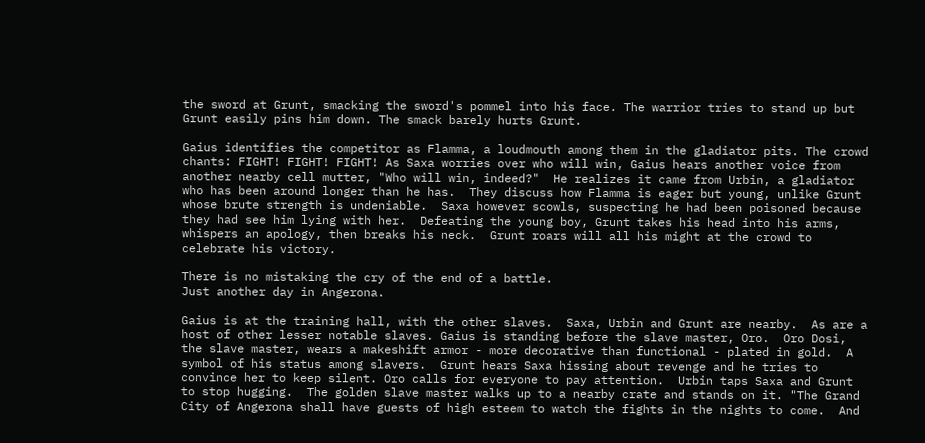the sword at Grunt, smacking the sword's pommel into his face. The warrior tries to stand up but Grunt easily pins him down. The smack barely hurts Grunt.

Gaius identifies the competitor as Flamma, a loudmouth among them in the gladiator pits. The crowd chants: FIGHT! FIGHT! FIGHT! As Saxa worries over who will win, Gaius hears another voice from another nearby cell mutter, "Who will win, indeed?"  He realizes it came from Urbin, a gladiator who has been around longer than he has.  They discuss how Flamma is eager but young, unlike Grunt whose brute strength is undeniable.  Saxa however scowls, suspecting he had been poisoned because they had see him lying with her.  Defeating the young boy, Grunt takes his head into his arms, whispers an apology, then breaks his neck.  Grunt roars will all his might at the crowd to celebrate his victory.

There is no mistaking the cry of the end of a battle.
Just another day in Angerona.

Gaius is at the training hall, with the other slaves.  Saxa, Urbin and Grunt are nearby.  As are a host of other lesser notable slaves. Gaius is standing before the slave master, Oro.  Oro Dosi, the slave master, wears a makeshift armor - more decorative than functional - plated in gold.  A symbol of his status among slavers.  Grunt hears Saxa hissing about revenge and he tries to convince her to keep silent. Oro calls for everyone to pay attention.  Urbin taps Saxa and Grunt to stop hugging.  The golden slave master walks up to a nearby crate and stands on it. "The Grand City of Angerona shall have guests of high esteem to watch the fights in the nights to come.  And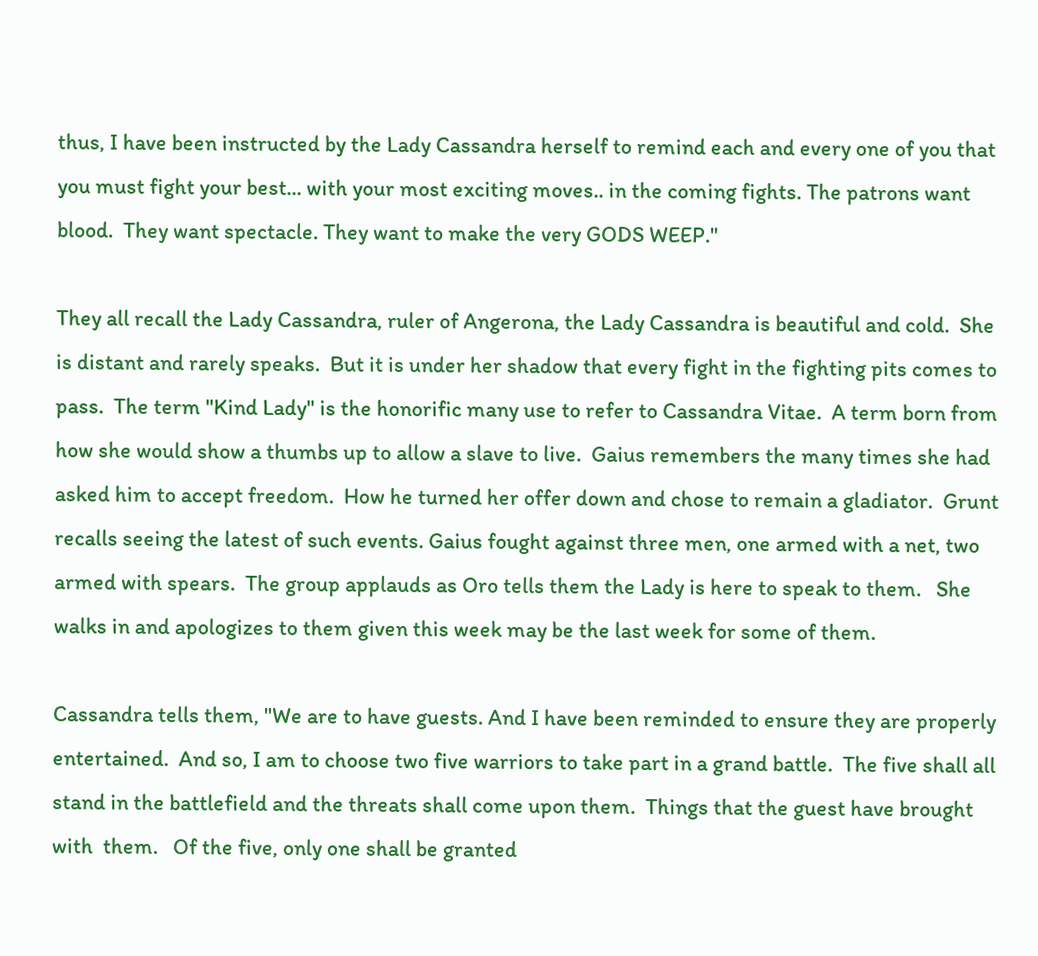thus, I have been instructed by the Lady Cassandra herself to remind each and every one of you that you must fight your best... with your most exciting moves.. in the coming fights. The patrons want blood.  They want spectacle. They want to make the very GODS WEEP."

They all recall the Lady Cassandra, ruler of Angerona, the Lady Cassandra is beautiful and cold.  She is distant and rarely speaks.  But it is under her shadow that every fight in the fighting pits comes to pass.  The term "Kind Lady" is the honorific many use to refer to Cassandra Vitae.  A term born from how she would show a thumbs up to allow a slave to live.  Gaius remembers the many times she had asked him to accept freedom.  How he turned her offer down and chose to remain a gladiator.  Grunt recalls seeing the latest of such events. Gaius fought against three men, one armed with a net, two armed with spears.  The group applauds as Oro tells them the Lady is here to speak to them.   She walks in and apologizes to them given this week may be the last week for some of them.

Cassandra tells them, "We are to have guests. And I have been reminded to ensure they are properly   entertained.  And so, I am to choose two five warriors to take part in a grand battle.  The five shall all stand in the battlefield and the threats shall come upon them.  Things that the guest have brought with  them.   Of the five, only one shall be granted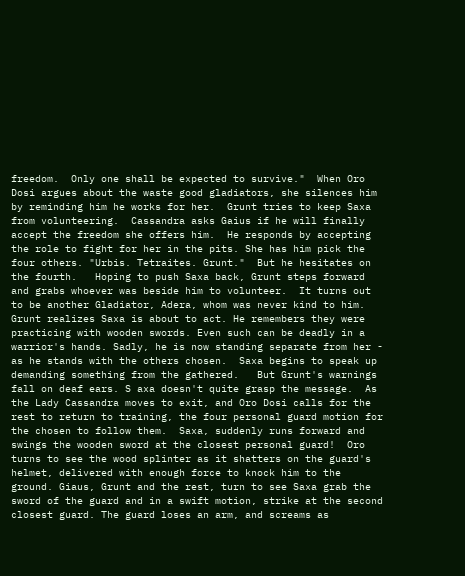freedom.  Only one shall be expected to survive."  When Oro Dosi argues about the waste good gladiators, she silences him by reminding him he works for her.  Grunt tries to keep Saxa from volunteering.  Cassandra asks Gaius if he will finally accept the freedom she offers him.  He responds by accepting the role to fight for her in the pits. She has him pick the four others. "Urbis. Tetraites. Grunt."  But he hesitates on the fourth.   Hoping to push Saxa back, Grunt steps forward and grabs whoever was beside him to volunteer.  It turns out to be another Gladiator, Adera, whom was never kind to him. Grunt realizes Saxa is about to act. He remembers they were practicing with wooden swords. Even such can be deadly in a warrior's hands. Sadly, he is now standing separate from her - as he stands with the others chosen.  Saxa begins to speak up demanding something from the gathered.   But Grunt's warnings fall on deaf ears. S axa doesn't quite grasp the message.  As the Lady Cassandra moves to exit, and Oro Dosi calls for the rest to return to training, the four personal guard motion for the chosen to follow them.  Saxa, suddenly runs forward and swings the wooden sword at the closest personal guard!  Oro turns to see the wood splinter as it shatters on the guard's helmet, delivered with enough force to knock him to the ground. Giaus, Grunt and the rest, turn to see Saxa grab the sword of the guard and in a swift motion, strike at the second closest guard. The guard loses an arm, and screams as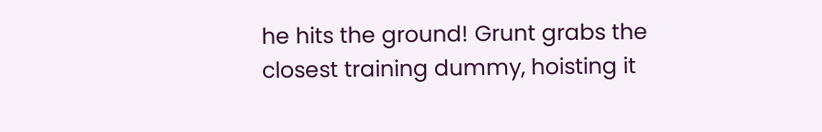he hits the ground! Grunt grabs the closest training dummy, hoisting it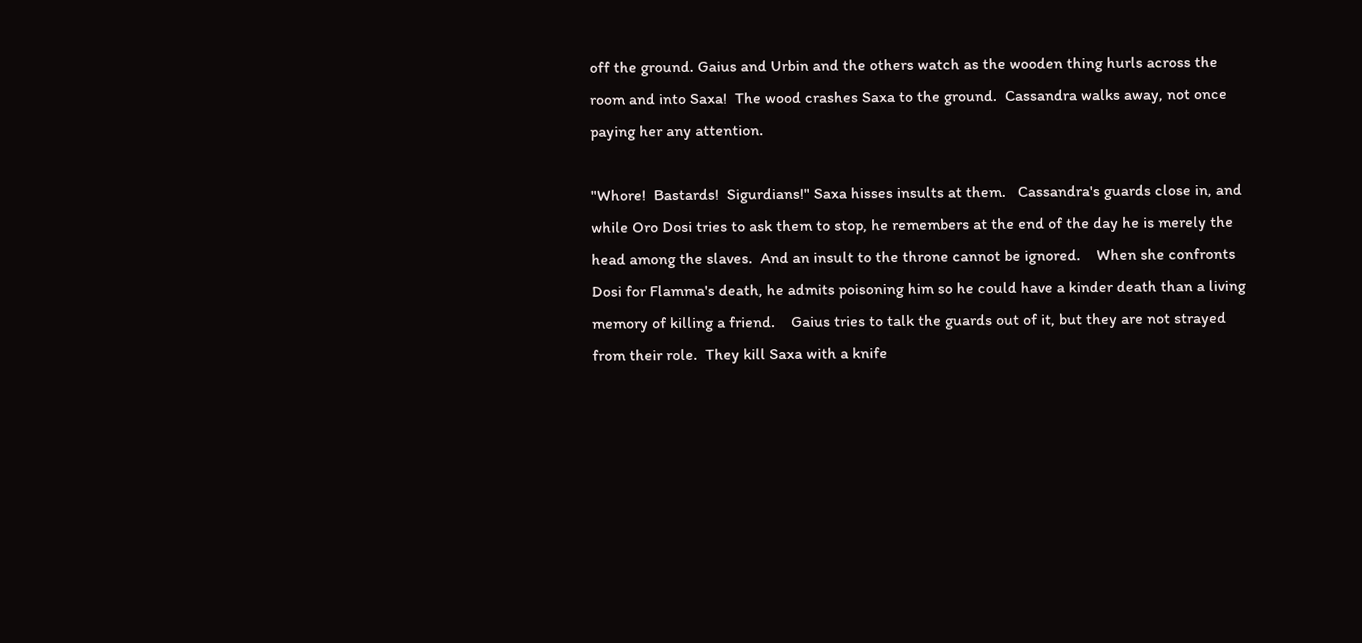off the ground. Gaius and Urbin and the others watch as the wooden thing hurls across the room and into Saxa!  The wood crashes Saxa to the ground.  Cassandra walks away, not once paying her any attention.

"Whore!  Bastards!  Sigurdians!" Saxa hisses insults at them.   Cassandra's guards close in, and while Oro Dosi tries to ask them to stop, he remembers at the end of the day he is merely the head among the slaves.  And an insult to the throne cannot be ignored.    When she confronts Dosi for Flamma's death, he admits poisoning him so he could have a kinder death than a living memory of killing a friend.    Gaius tries to talk the guards out of it, but they are not strayed from their role.  They kill Saxa with a knife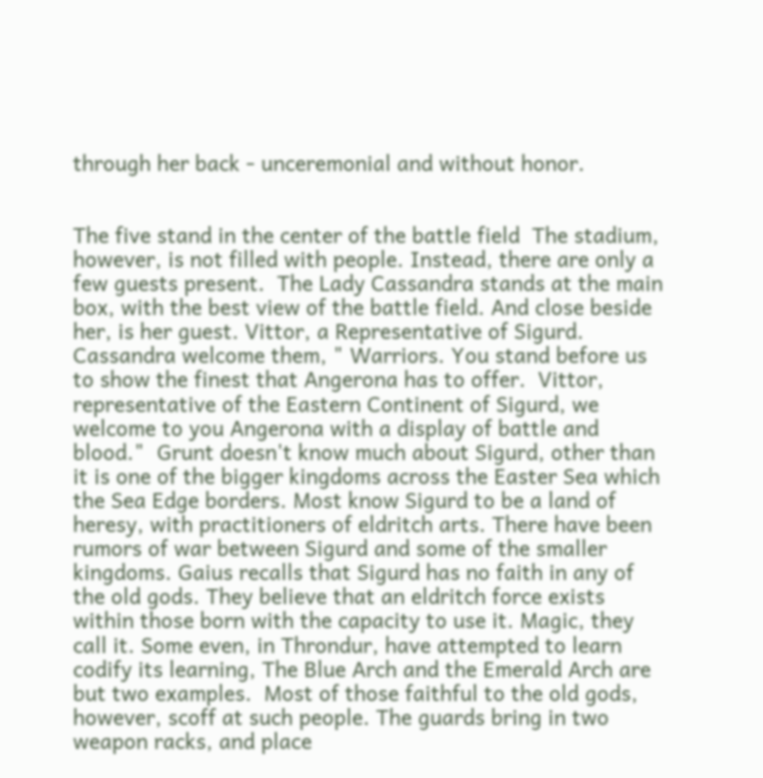through her back - unceremonial and without honor.


The five stand in the center of the battle field  The stadium, however, is not filled with people. Instead, there are only a few guests present.  The Lady Cassandra stands at the main box, with the best view of the battle field. And close beside her, is her guest. Vittor, a Representative of Sigurd.  Cassandra welcome them, " Warriors. You stand before us to show the finest that Angerona has to offer.  Vittor, representative of the Eastern Continent of Sigurd, we welcome to you Angerona with a display of battle and blood."  Grunt doesn't know much about Sigurd, other than it is one of the bigger kingdoms across the Easter Sea which the Sea Edge borders. Most know Sigurd to be a land of heresy, with practitioners of eldritch arts. There have been rumors of war between Sigurd and some of the smaller kingdoms. Gaius recalls that Sigurd has no faith in any of the old gods. They believe that an eldritch force exists within those born with the capacity to use it. Magic, they call it. Some even, in Throndur, have attempted to learn codify its learning, The Blue Arch and the Emerald Arch are but two examples.  Most of those faithful to the old gods, however, scoff at such people. The guards bring in two weapon racks, and place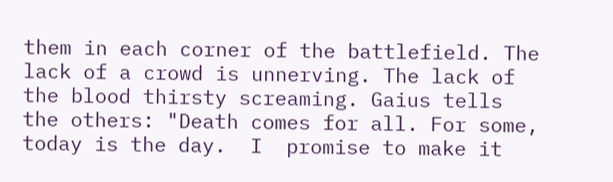them in each corner of the battlefield. The lack of a crowd is unnerving. The lack of the blood thirsty screaming. Gaius tells the others: "Death comes for all. For some, today is the day.  I  promise to make it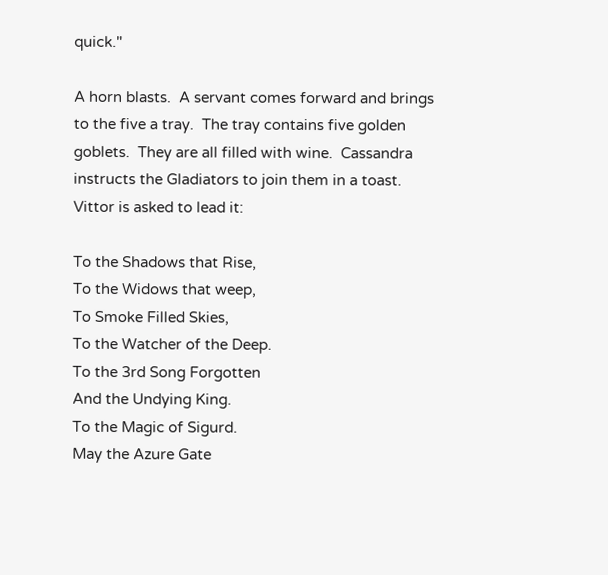quick."

A horn blasts.  A servant comes forward and brings to the five a tray.  The tray contains five golden goblets.  They are all filled with wine.  Cassandra instructs the Gladiators to join them in a toast.    Vittor is asked to lead it:

To the Shadows that Rise,
To the Widows that weep,
To Smoke Filled Skies,
To the Watcher of the Deep.
To the 3rd Song Forgotten
And the Undying King.
To the Magic of Sigurd.
May the Azure Gate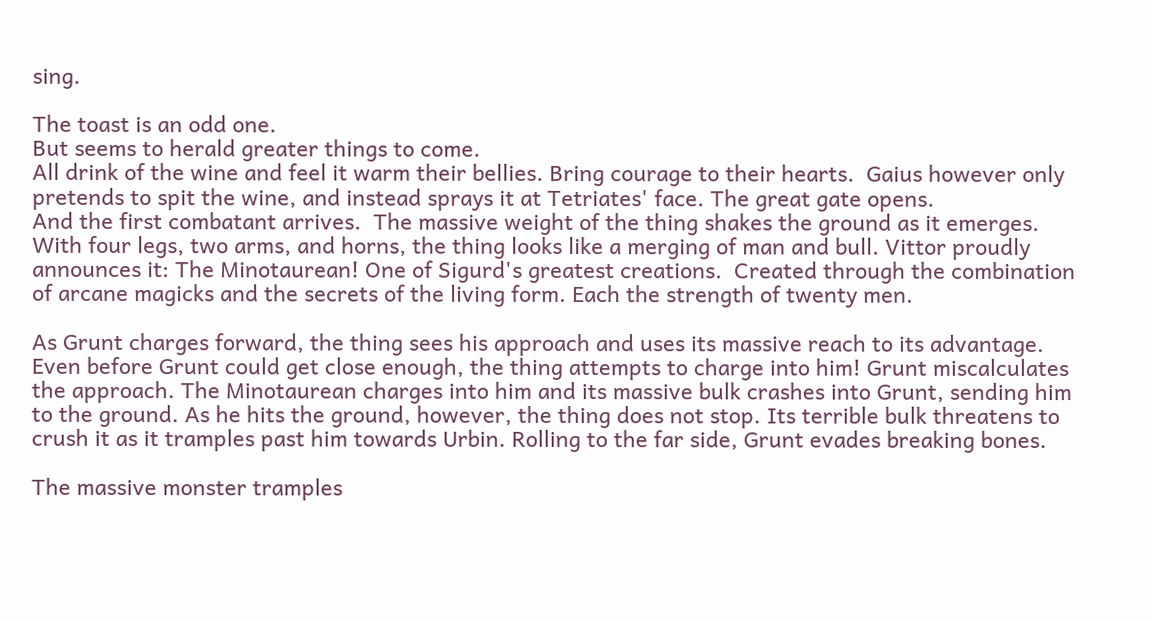sing.

The toast is an odd one.
But seems to herald greater things to come.
All drink of the wine and feel it warm their bellies. Bring courage to their hearts.  Gaius however only pretends to spit the wine, and instead sprays it at Tetriates' face. The great gate opens.
And the first combatant arrives.  The massive weight of the thing shakes the ground as it emerges. With four legs, two arms, and horns, the thing looks like a merging of man and bull. Vittor proudly announces it: The Minotaurean! One of Sigurd's greatest creations.  Created through the combination of arcane magicks and the secrets of the living form. Each the strength of twenty men.

As Grunt charges forward, the thing sees his approach and uses its massive reach to its advantage.  Even before Grunt could get close enough, the thing attempts to charge into him! Grunt miscalculates the approach. The Minotaurean charges into him and its massive bulk crashes into Grunt, sending him to the ground. As he hits the ground, however, the thing does not stop. Its terrible bulk threatens to crush it as it tramples past him towards Urbin. Rolling to the far side, Grunt evades breaking bones.

The massive monster tramples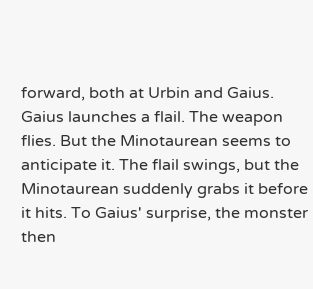forward, both at Urbin and Gaius. Gaius launches a flail. The weapon flies. But the Minotaurean seems to anticipate it. The flail swings, but the Minotaurean suddenly grabs it before it hits. To Gaius' surprise, the monster then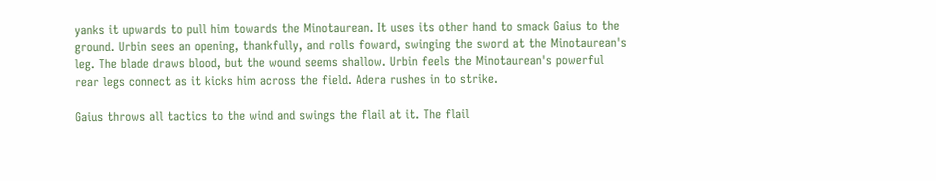yanks it upwards to pull him towards the Minotaurean. It uses its other hand to smack Gaius to the ground. Urbin sees an opening, thankfully, and rolls foward, swinging the sword at the Minotaurean's leg. The blade draws blood, but the wound seems shallow. Urbin feels the Minotaurean's powerful rear legs connect as it kicks him across the field. Adera rushes in to strike.

Gaius throws all tactics to the wind and swings the flail at it. The flail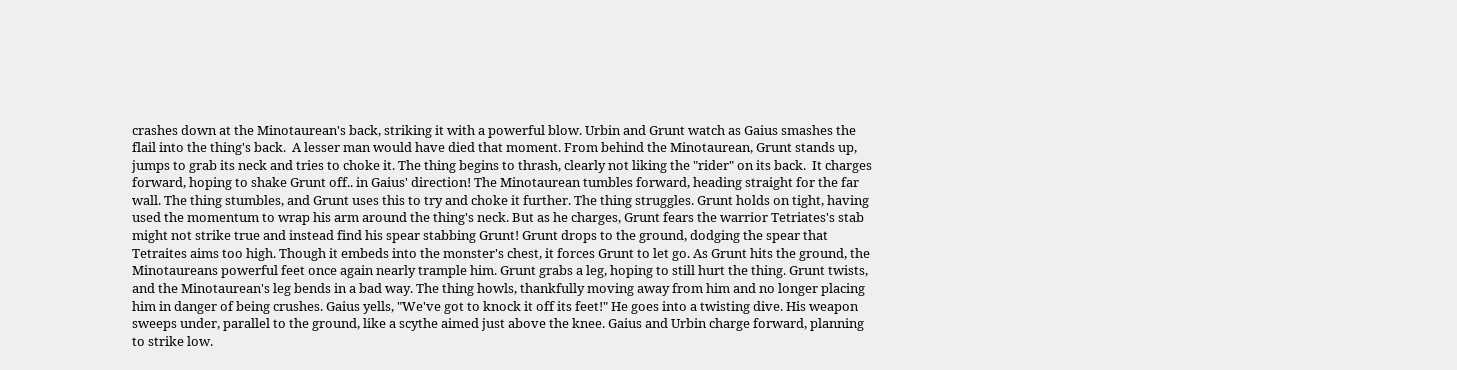crashes down at the Minotaurean's back, striking it with a powerful blow. Urbin and Grunt watch as Gaius smashes the flail into the thing's back.  A lesser man would have died that moment. From behind the Minotaurean, Grunt stands up, jumps to grab its neck and tries to choke it. The thing begins to thrash, clearly not liking the "rider" on its back.  It charges forward, hoping to shake Grunt off.. in Gaius' direction! The Minotaurean tumbles forward, heading straight for the far wall. The thing stumbles, and Grunt uses this to try and choke it further. The thing struggles. Grunt holds on tight, having used the momentum to wrap his arm around the thing's neck. But as he charges, Grunt fears the warrior Tetriates's stab might not strike true and instead find his spear stabbing Grunt! Grunt drops to the ground, dodging the spear that Tetraites aims too high. Though it embeds into the monster's chest, it forces Grunt to let go. As Grunt hits the ground, the Minotaureans powerful feet once again nearly trample him. Grunt grabs a leg, hoping to still hurt the thing. Grunt twists, and the Minotaurean's leg bends in a bad way. The thing howls, thankfully moving away from him and no longer placing him in danger of being crushes. Gaius yells, "We've got to knock it off its feet!" He goes into a twisting dive. His weapon sweeps under, parallel to the ground, like a scythe aimed just above the knee. Gaius and Urbin charge forward, planning to strike low.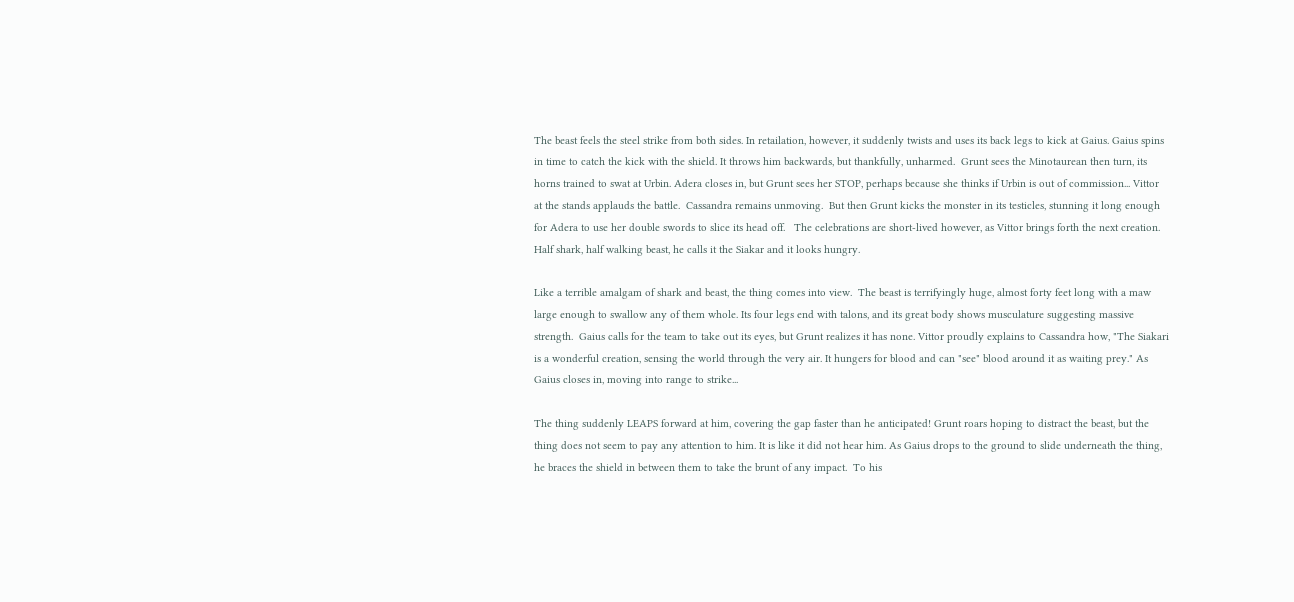The beast feels the steel strike from both sides. In retailation, however, it suddenly twists and uses its back legs to kick at Gaius. Gaius spins in time to catch the kick with the shield. It throws him backwards, but thankfully, unharmed.  Grunt sees the Minotaurean then turn, its horns trained to swat at Urbin. Adera closes in, but Grunt sees her STOP, perhaps because she thinks if Urbin is out of commission... Vittor at the stands applauds the battle.  Cassandra remains unmoving.  But then Grunt kicks the monster in its testicles, stunning it long enough for Adera to use her double swords to slice its head off.   The celebrations are short-lived however, as Vittor brings forth the next creation.  Half shark, half walking beast, he calls it the Siakar and it looks hungry.

Like a terrible amalgam of shark and beast, the thing comes into view.  The beast is terrifyingly huge, almost forty feet long with a maw large enough to swallow any of them whole. Its four legs end with talons, and its great body shows musculature suggesting massive strength.  Gaius calls for the team to take out its eyes, but Grunt realizes it has none. Vittor proudly explains to Cassandra how, "The Siakari is a wonderful creation, sensing the world through the very air. It hungers for blood and can "see" blood around it as waiting prey." As Gaius closes in, moving into range to strike...

The thing suddenly LEAPS forward at him, covering the gap faster than he anticipated! Grunt roars hoping to distract the beast, but the thing does not seem to pay any attention to him. It is like it did not hear him. As Gaius drops to the ground to slide underneath the thing, he braces the shield in between them to take the brunt of any impact.  To his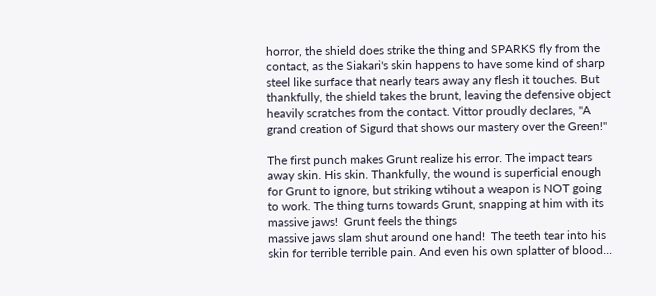horror, the shield does strike the thing and SPARKS fly from the contact, as the Siakari's skin happens to have some kind of sharp steel like surface that nearly tears away any flesh it touches. But thankfully, the shield takes the brunt, leaving the defensive object heavily scratches from the contact. Vittor proudly declares, "A grand creation of Sigurd that shows our mastery over the Green!"

The first punch makes Grunt realize his error. The impact tears away skin. His skin. Thankfully, the wound is superficial enough for Grunt to ignore, but striking wtihout a weapon is NOT going to work. The thing turns towards Grunt, snapping at him with its massive jaws!  Grunt feels the things
massive jaws slam shut around one hand!  The teeth tear into his skin for terrible terrible pain. And even his own splatter of blood...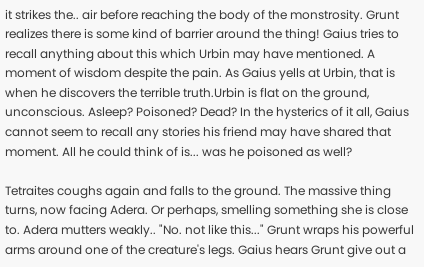it strikes the.. air before reaching the body of the monstrosity. Grunt realizes there is some kind of barrier around the thing! Gaius tries to recall anything about this which Urbin may have mentioned. A moment of wisdom despite the pain. As Gaius yells at Urbin, that is when he discovers the terrible truth.Urbin is flat on the ground, unconscious. Asleep? Poisoned? Dead? In the hysterics of it all, Gaius cannot seem to recall any stories his friend may have shared that moment. All he could think of is... was he poisoned as well?

Tetraites coughs again and falls to the ground. The massive thing turns, now facing Adera. Or perhaps, smelling something she is close to. Adera mutters weakly.. "No. not like this..." Grunt wraps his powerful arms around one of the creature's legs. Gaius hears Grunt give out a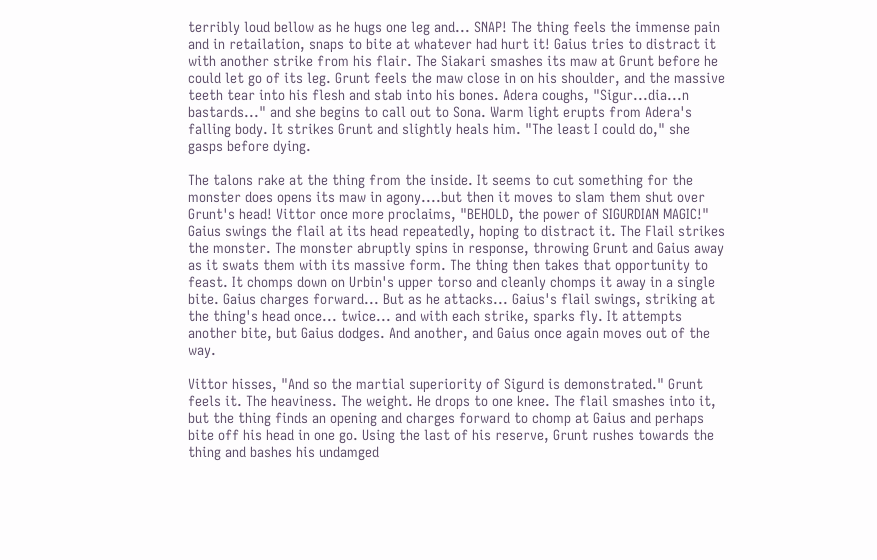terribly loud bellow as he hugs one leg and... SNAP! The thing feels the immense pain and in retailation, snaps to bite at whatever had hurt it! Gaius tries to distract it with another strike from his flair. The Siakari smashes its maw at Grunt before he could let go of its leg. Grunt feels the maw close in on his shoulder, and the massive teeth tear into his flesh and stab into his bones. Adera coughs, "Sigur...dia...n bastards..." and she begins to call out to Sona. Warm light erupts from Adera's falling body. It strikes Grunt and slightly heals him. "The least I could do," she gasps before dying.

The talons rake at the thing from the inside. It seems to cut something for the monster does opens its maw in agony....but then it moves to slam them shut over Grunt's head! Vittor once more proclaims, "BEHOLD, the power of SIGURDIAN MAGIC!" Gaius swings the flail at its head repeatedly, hoping to distract it. The Flail strikes the monster. The monster abruptly spins in response, throwing Grunt and Gaius away as it swats them with its massive form. The thing then takes that opportunity to feast. It chomps down on Urbin's upper torso and cleanly chomps it away in a single bite. Gaius charges forward... But as he attacks... Gaius's flail swings, striking at the thing's head once... twice... and with each strike, sparks fly. It attempts another bite, but Gaius dodges. And another, and Gaius once again moves out of the way.

Vittor hisses, "And so the martial superiority of Sigurd is demonstrated." Grunt feels it. The heaviness. The weight. He drops to one knee. The flail smashes into it, but the thing finds an opening and charges forward to chomp at Gaius and perhaps bite off his head in one go. Using the last of his reserve, Grunt rushes towards the thing and bashes his undamged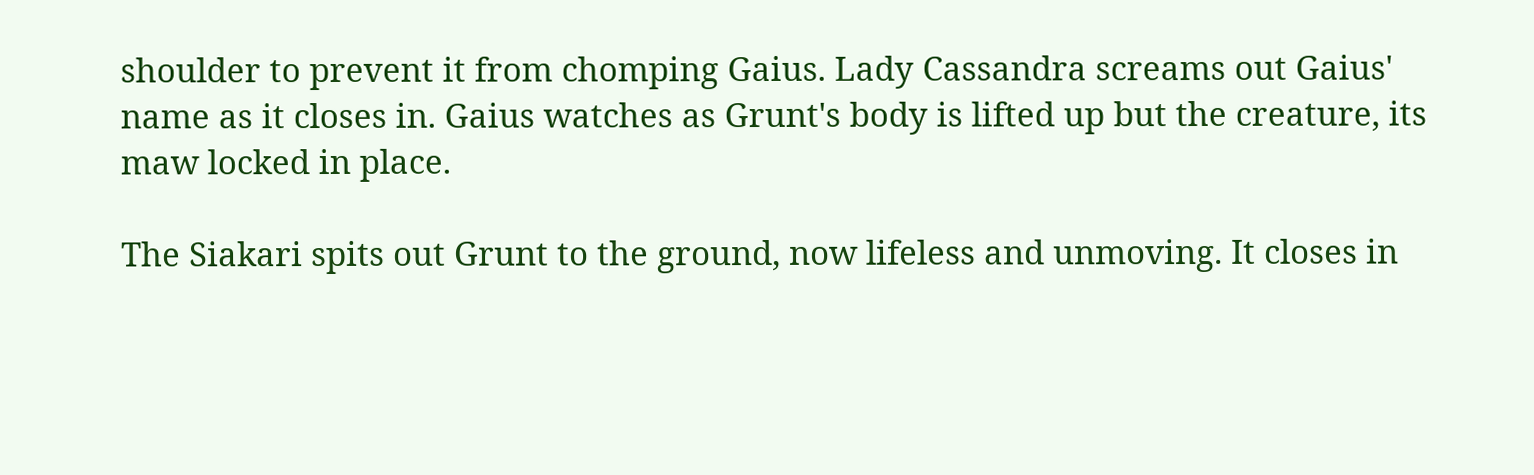shoulder to prevent it from chomping Gaius. Lady Cassandra screams out Gaius' name as it closes in. Gaius watches as Grunt's body is lifted up but the creature, its maw locked in place.

The Siakari spits out Grunt to the ground, now lifeless and unmoving. It closes in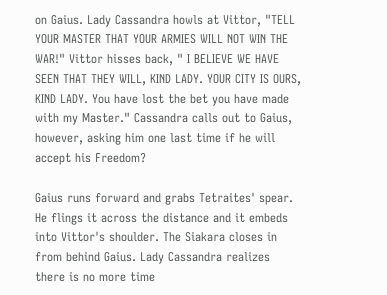on Gaius. Lady Cassandra howls at Vittor, "TELL YOUR MASTER THAT YOUR ARMIES WILL NOT WIN THE WAR!" Vittor hisses back, " I BELIEVE WE HAVE SEEN THAT THEY WILL, KIND LADY. YOUR CITY IS OURS, KIND LADY. You have lost the bet you have made with my Master." Cassandra calls out to Gaius, however, asking him one last time if he will accept his Freedom?

Gaius runs forward and grabs Tetraites' spear. He flings it across the distance and it embeds into Vittor's shoulder. The Siakara closes in from behind Gaius. Lady Cassandra realizes there is no more time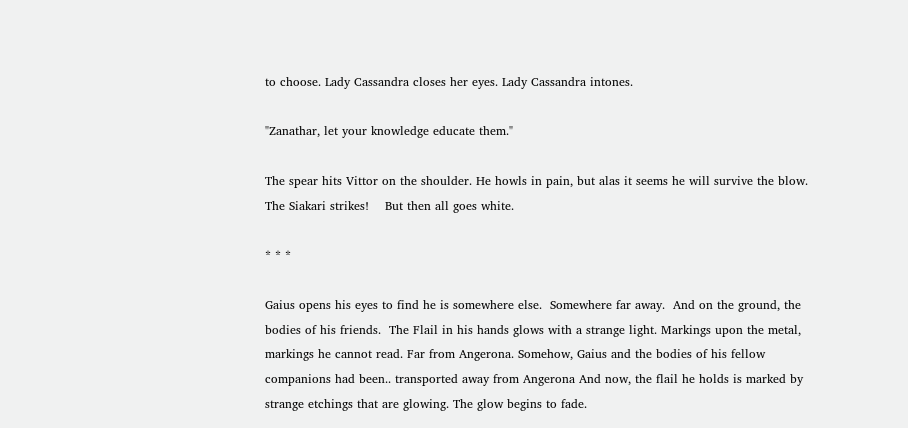to choose. Lady Cassandra closes her eyes. Lady Cassandra intones.

"Zanathar, let your knowledge educate them."

The spear hits Vittor on the shoulder. He howls in pain, but alas it seems he will survive the blow.
The Siakari strikes!    But then all goes white.

* * *

Gaius opens his eyes to find he is somewhere else.  Somewhere far away.  And on the ground, the bodies of his friends.  The Flail in his hands glows with a strange light. Markings upon the metal, markings he cannot read. Far from Angerona. Somehow, Gaius and the bodies of his fellow companions had been.. transported away from Angerona And now, the flail he holds is marked by strange etchings that are glowing. The glow begins to fade.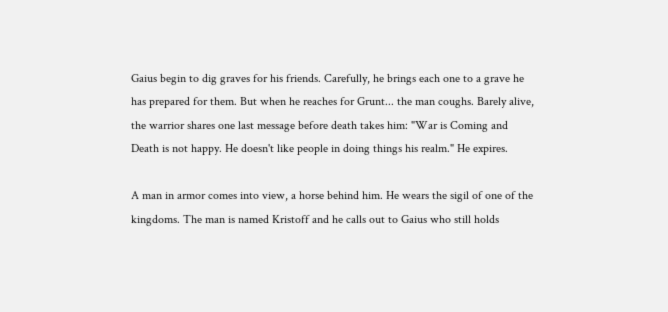Gaius begin to dig graves for his friends. Carefully, he brings each one to a grave he has prepared for them. But when he reaches for Grunt... the man coughs. Barely alive, the warrior shares one last message before death takes him: "War is Coming and Death is not happy. He doesn't like people in doing things his realm." He expires.

A man in armor comes into view, a horse behind him. He wears the sigil of one of the kingdoms. The man is named Kristoff and he calls out to Gaius who still holds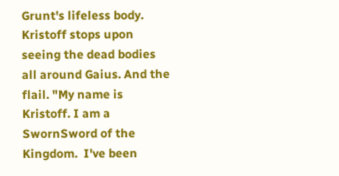Grunt's lifeless body. Kristoff stops upon seeing the dead bodies all around Gaius. And the flail. "My name is Kristoff. I am a SwornSword of the Kingdom.  I've been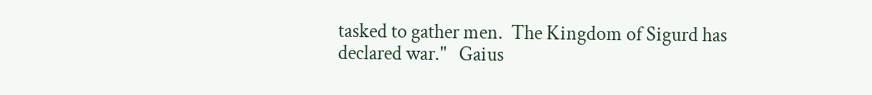tasked to gather men.  The Kingdom of Sigurd has declared war."   Gaius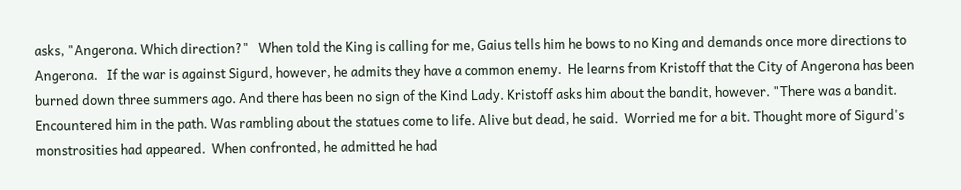asks, "Angerona. Which direction?"   When told the King is calling for me, Gaius tells him he bows to no King and demands once more directions to Angerona.   If the war is against Sigurd, however, he admits they have a common enemy.  He learns from Kristoff that the City of Angerona has been burned down three summers ago. And there has been no sign of the Kind Lady. Kristoff asks him about the bandit, however. "There was a bandit. Encountered him in the path. Was rambling about the statues come to life. Alive but dead, he said.  Worried me for a bit. Thought more of Sigurd's monstrosities had appeared.  When confronted, he admitted he had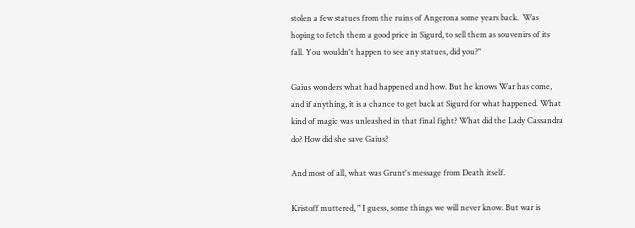stolen a few statues from the ruins of Angerona some years back.  Was hoping to fetch them a good price in Sigurd, to sell them as souvenirs of its fall. You wouldn't happen to see any statues, did you?"

Gaius wonders what had happened and how. But he knows War has come, and if anything, it is a chance to get back at Sigurd for what happened. What kind of magic was unleashed in that final fight? What did the Lady Cassandra do? How did she save Gaius?

And most of all, what was Grunt's message from Death itself.

Kristoff muttered, " I guess, some things we will never know. But war is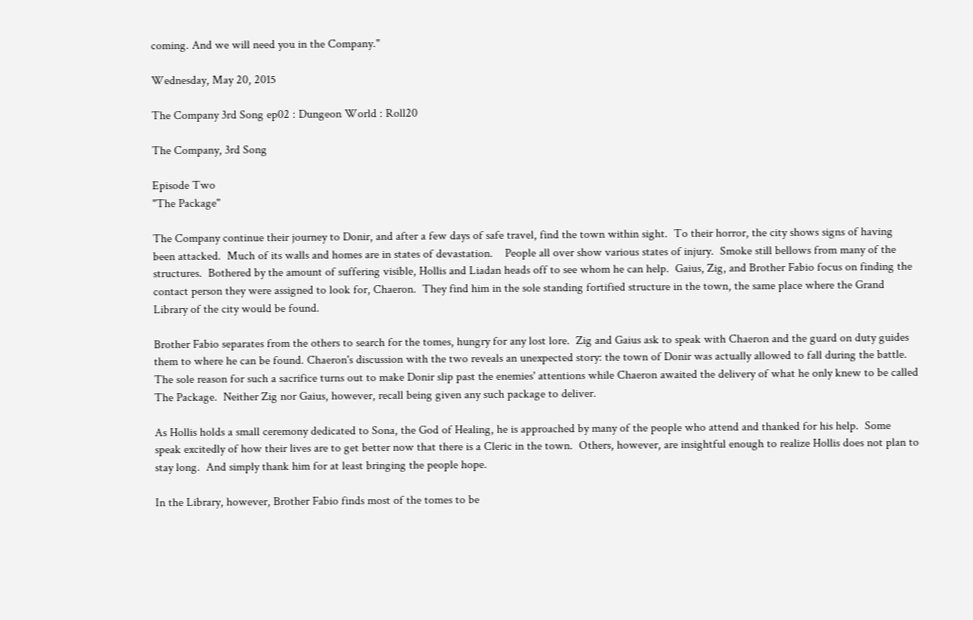coming. And we will need you in the Company."

Wednesday, May 20, 2015

The Company 3rd Song ep02 : Dungeon World : Roll20

The Company, 3rd Song

Episode Two
"The Package"

The Company continue their journey to Donir, and after a few days of safe travel, find the town within sight.  To their horror, the city shows signs of having been attacked.  Much of its walls and homes are in states of devastation.    People all over show various states of injury.  Smoke still bellows from many of the structures.  Bothered by the amount of suffering visible, Hollis and Liadan heads off to see whom he can help.  Gaius, Zig, and Brother Fabio focus on finding the contact person they were assigned to look for, Chaeron.  They find him in the sole standing fortified structure in the town, the same place where the Grand Library of the city would be found.

Brother Fabio separates from the others to search for the tomes, hungry for any lost lore.  Zig and Gaius ask to speak with Chaeron and the guard on duty guides them to where he can be found. Chaeron's discussion with the two reveals an unexpected story: the town of Donir was actually allowed to fall during the battle.  The sole reason for such a sacrifice turns out to make Donir slip past the enemies' attentions while Chaeron awaited the delivery of what he only knew to be called The Package.  Neither Zig nor Gaius, however, recall being given any such package to deliver.

As Hollis holds a small ceremony dedicated to Sona, the God of Healing, he is approached by many of the people who attend and thanked for his help.  Some speak excitedly of how their lives are to get better now that there is a Cleric in the town.  Others, however, are insightful enough to realize Hollis does not plan to stay long.  And simply thank him for at least bringing the people hope.

In the Library, however, Brother Fabio finds most of the tomes to be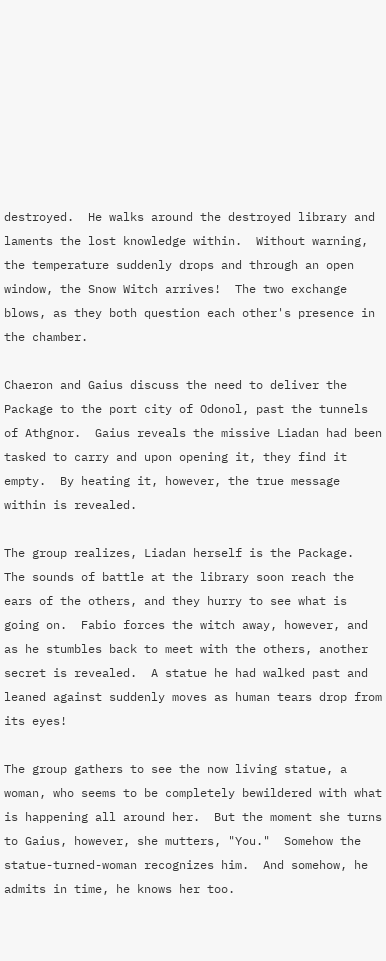destroyed.  He walks around the destroyed library and laments the lost knowledge within.  Without warning, the temperature suddenly drops and through an open window, the Snow Witch arrives!  The two exchange blows, as they both question each other's presence in the chamber.

Chaeron and Gaius discuss the need to deliver the Package to the port city of Odonol, past the tunnels of Athgnor.  Gaius reveals the missive Liadan had been tasked to carry and upon opening it, they find it empty.  By heating it, however, the true message within is revealed.

The group realizes, Liadan herself is the Package.  The sounds of battle at the library soon reach the ears of the others, and they hurry to see what is going on.  Fabio forces the witch away, however, and as he stumbles back to meet with the others, another secret is revealed.  A statue he had walked past and leaned against suddenly moves as human tears drop from its eyes!

The group gathers to see the now living statue, a woman, who seems to be completely bewildered with what is happening all around her.  But the moment she turns to Gaius, however, she mutters, "You."  Somehow the statue-turned-woman recognizes him.  And somehow, he admits in time, he knows her too.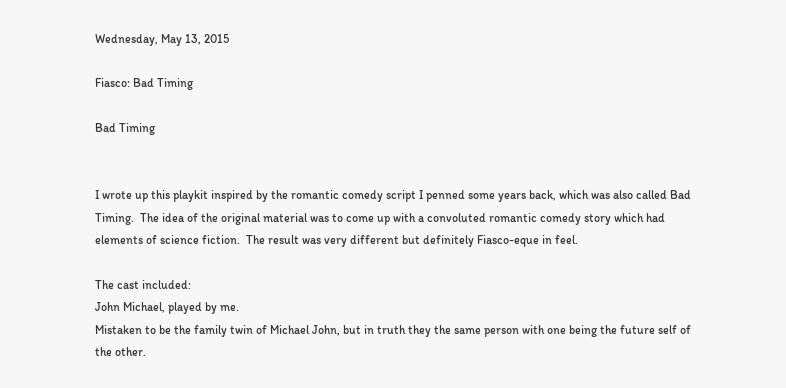Wednesday, May 13, 2015

Fiasco: Bad Timing

Bad Timing


I wrote up this playkit inspired by the romantic comedy script I penned some years back, which was also called Bad Timing.  The idea of the original material was to come up with a convoluted romantic comedy story which had elements of science fiction.  The result was very different but definitely Fiasco-eque in feel.

The cast included:
John Michael, played by me.
Mistaken to be the family twin of Michael John, but in truth they the same person with one being the future self of the other.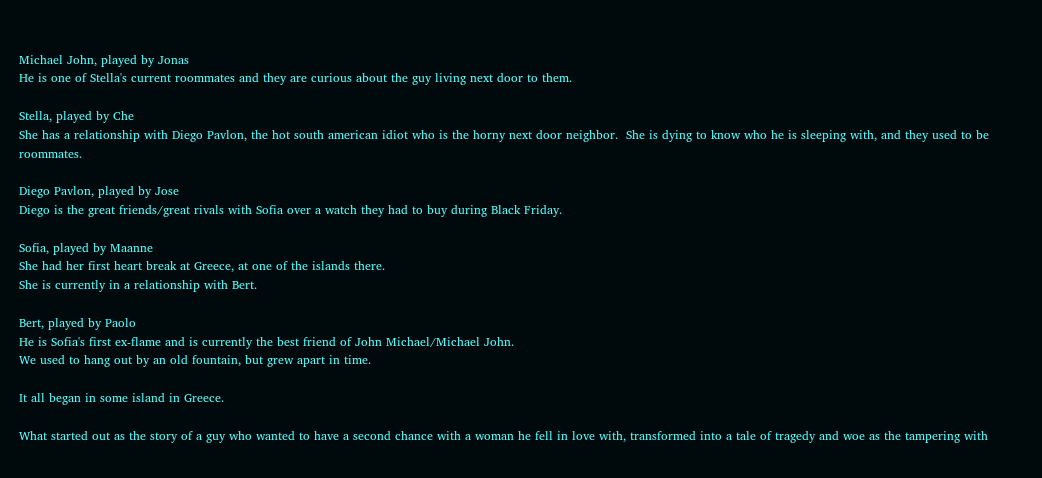Michael John, played by Jonas
He is one of Stella's current roommates and they are curious about the guy living next door to them.

Stella, played by Che
She has a relationship with Diego Pavlon, the hot south american idiot who is the horny next door neighbor.  She is dying to know who he is sleeping with, and they used to be roommates.

Diego Pavlon, played by Jose
Diego is the great friends/great rivals with Sofia over a watch they had to buy during Black Friday.

Sofia, played by Maanne
She had her first heart break at Greece, at one of the islands there.
She is currently in a relationship with Bert.

Bert, played by Paolo
He is Sofia's first ex-flame and is currently the best friend of John Michael/Michael John.
We used to hang out by an old fountain, but grew apart in time.

It all began in some island in Greece.

What started out as the story of a guy who wanted to have a second chance with a woman he fell in love with, transformed into a tale of tragedy and woe as the tampering with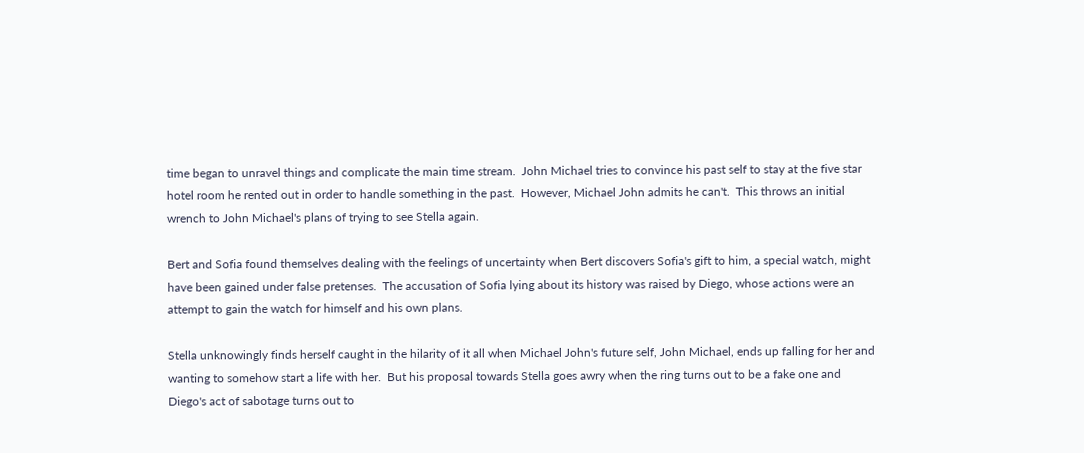time began to unravel things and complicate the main time stream.  John Michael tries to convince his past self to stay at the five star hotel room he rented out in order to handle something in the past.  However, Michael John admits he can't.  This throws an initial wrench to John Michael's plans of trying to see Stella again.

Bert and Sofia found themselves dealing with the feelings of uncertainty when Bert discovers Sofia's gift to him, a special watch, might have been gained under false pretenses.  The accusation of Sofia lying about its history was raised by Diego, whose actions were an attempt to gain the watch for himself and his own plans.

Stella unknowingly finds herself caught in the hilarity of it all when Michael John's future self, John Michael, ends up falling for her and wanting to somehow start a life with her.  But his proposal towards Stella goes awry when the ring turns out to be a fake one and Diego's act of sabotage turns out to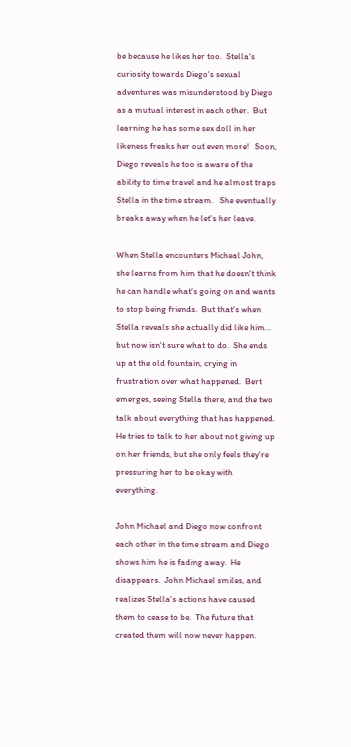be because he likes her too.  Stella's curiosity towards Diego's sexual adventures was misunderstood by Diego as a mutual interest in each other.  But learning he has some sex doll in her likeness freaks her out even more!   Soon, Diego reveals he too is aware of the ability to time travel and he almost traps Stella in the time stream.   She eventually breaks away when he let's her leave.

When Stella encounters Micheal John, she learns from him that he doesn't think he can handle what's going on and wants to stop being friends.  But that's when Stella reveals she actually did like him... but now isn't sure what to do.  She ends up at the old fountain, crying in frustration over what happened.  Bert emerges, seeing Stella there, and the two talk about everything that has happened.  He tries to talk to her about not giving up on her friends, but she only feels they're pressuring her to be okay with everything.

John Michael and Diego now confront each other in the time stream and Diego shows him he is fading away.  He disappears.  John Michael smiles, and realizes Stella's actions have caused them to cease to be.  The future that created them will now never happen.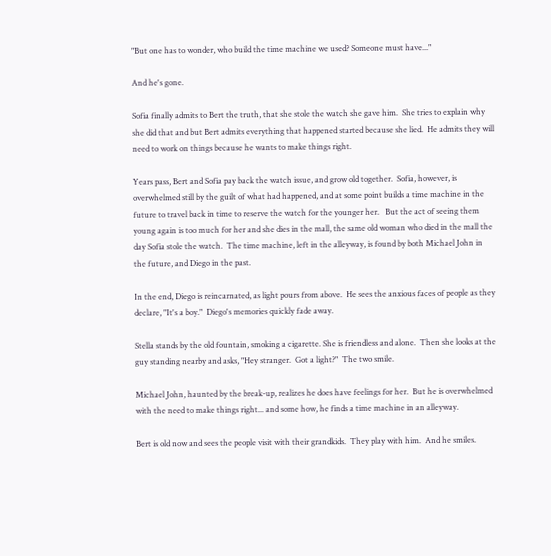"But one has to wonder, who build the time machine we used? Someone must have..."

And he's gone.

Sofia finally admits to Bert the truth, that she stole the watch she gave him.  She tries to explain why she did that and but Bert admits everything that happened started because she lied.  He admits they will need to work on things because he wants to make things right.

Years pass, Bert and Sofia pay back the watch issue, and grow old together.  Sofia, however, is overwhelmed still by the guilt of what had happened, and at some point builds a time machine in the future to travel back in time to reserve the watch for the younger her.   But the act of seeing them young again is too much for her and she dies in the mall, the same old woman who died in the mall the day Sofia stole the watch.  The time machine, left in the alleyway, is found by both Michael John in the future, and Diego in the past.

In the end, Diego is reincarnated, as light pours from above.  He sees the anxious faces of people as they declare, "It's a boy."  Diego's memories quickly fade away.

Stella stands by the old fountain, smoking a cigarette. She is friendless and alone.  Then she looks at the guy standing nearby and asks, "Hey stranger.  Got a light?"  The two smile.

Michael John, haunted by the break-up, realizes he does have feelings for her.  But he is overwhelmed with the need to make things right... and some how, he finds a time machine in an alleyway.

Bert is old now and sees the people visit with their grandkids.  They play with him.  And he smiles.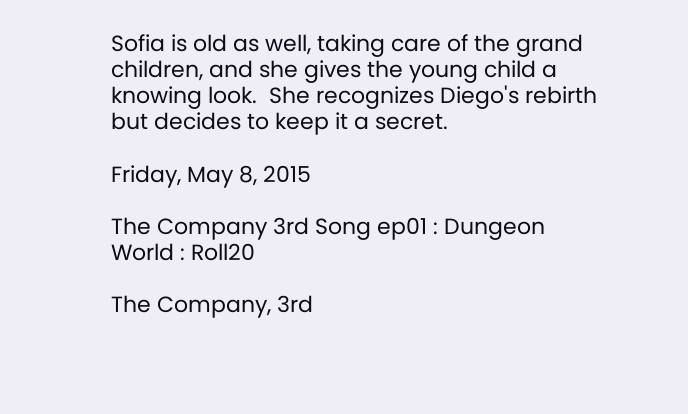Sofia is old as well, taking care of the grand children, and she gives the young child a knowing look.  She recognizes Diego's rebirth but decides to keep it a secret.

Friday, May 8, 2015

The Company 3rd Song ep01 : Dungeon World : Roll20

The Company, 3rd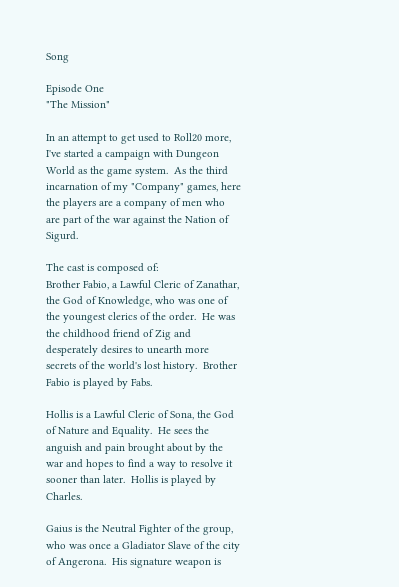Song

Episode One
"The Mission"

In an attempt to get used to Roll20 more, I've started a campaign with Dungeon World as the game system.  As the third incarnation of my "Company" games, here the players are a company of men who are part of the war against the Nation of Sigurd.

The cast is composed of:
Brother Fabio, a Lawful Cleric of Zanathar, the God of Knowledge, who was one of the youngest clerics of the order.  He was the childhood friend of Zig and desperately desires to unearth more secrets of the world's lost history.  Brother Fabio is played by Fabs.

Hollis is a Lawful Cleric of Sona, the God of Nature and Equality.  He sees the anguish and pain brought about by the war and hopes to find a way to resolve it sooner than later.  Hollis is played by Charles.

Gaius is the Neutral Fighter of the group, who was once a Gladiator Slave of the city of Angerona.  His signature weapon is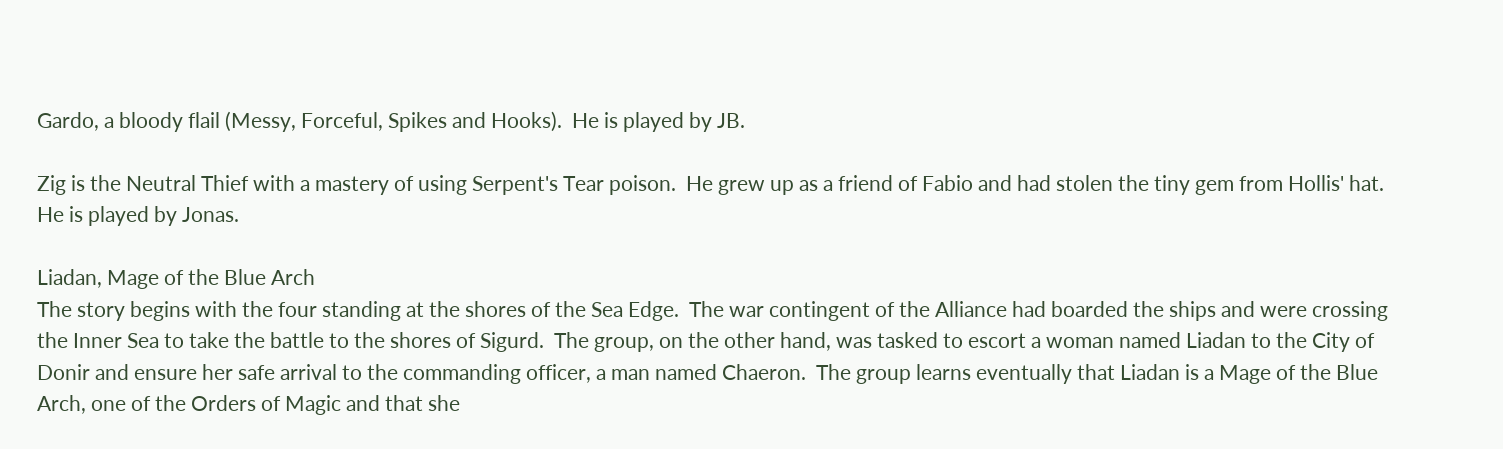Gardo, a bloody flail (Messy, Forceful, Spikes and Hooks).  He is played by JB.

Zig is the Neutral Thief with a mastery of using Serpent's Tear poison.  He grew up as a friend of Fabio and had stolen the tiny gem from Hollis' hat.  He is played by Jonas.

Liadan, Mage of the Blue Arch
The story begins with the four standing at the shores of the Sea Edge.  The war contingent of the Alliance had boarded the ships and were crossing the Inner Sea to take the battle to the shores of Sigurd.  The group, on the other hand, was tasked to escort a woman named Liadan to the City of Donir and ensure her safe arrival to the commanding officer, a man named Chaeron.  The group learns eventually that Liadan is a Mage of the Blue Arch, one of the Orders of Magic and that she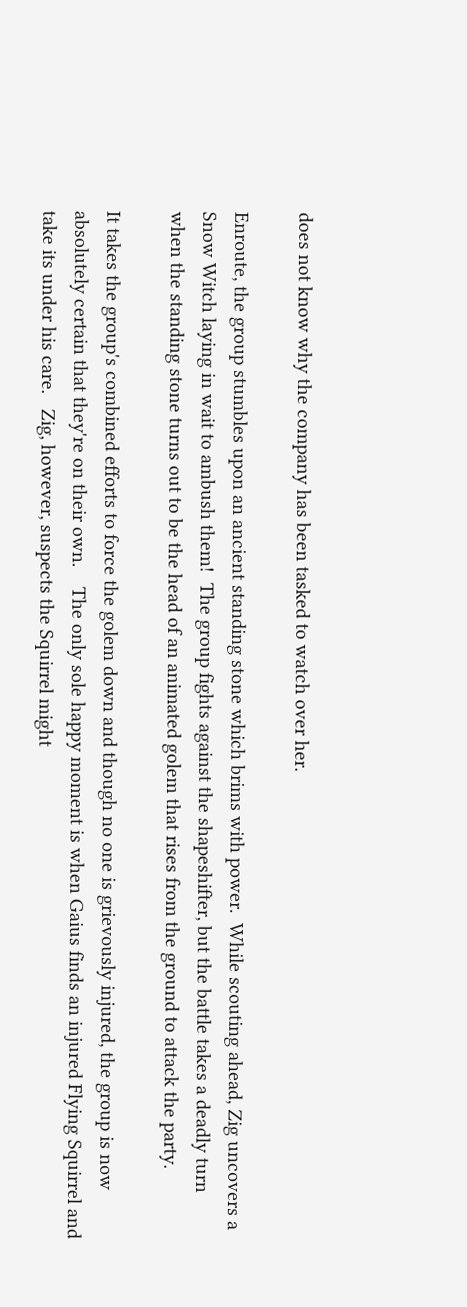does not know why the company has been tasked to watch over her.

Enroute, the group stumbles upon an ancient standing stone which brims with power.  While scouting ahead, Zig uncovers a Snow Witch laying in wait to ambush them!  The group fights against the shapeshifter, but the battle takes a deadly turn when the standing stone turns out to be the head of an animated golem that rises from the ground to attack the party.

It takes the group's combined efforts to force the golem down and though no one is grievously injured, the group is now absolutely certain that they're on their own.    The only sole happy moment is when Gaius finds an injured Flying Squirrel and take its under his care.   Zig, however, suspects the Squirrel might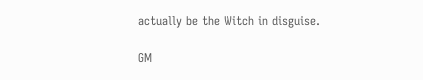actually be the Witch in disguise.

GM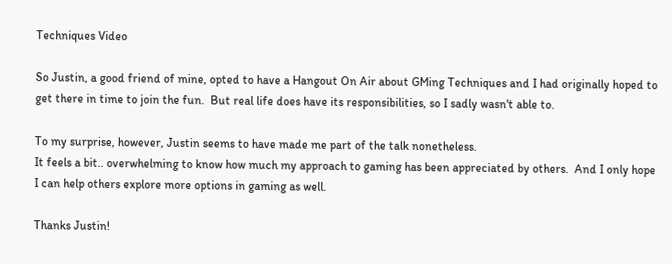Techniques Video

So Justin, a good friend of mine, opted to have a Hangout On Air about GMing Techniques and I had originally hoped to get there in time to join the fun.  But real life does have its responsibilities, so I sadly wasn't able to.

To my surprise, however, Justin seems to have made me part of the talk nonetheless.
It feels a bit.. overwhelming to know how much my approach to gaming has been appreciated by others.  And I only hope I can help others explore more options in gaming as well.

Thanks Justin!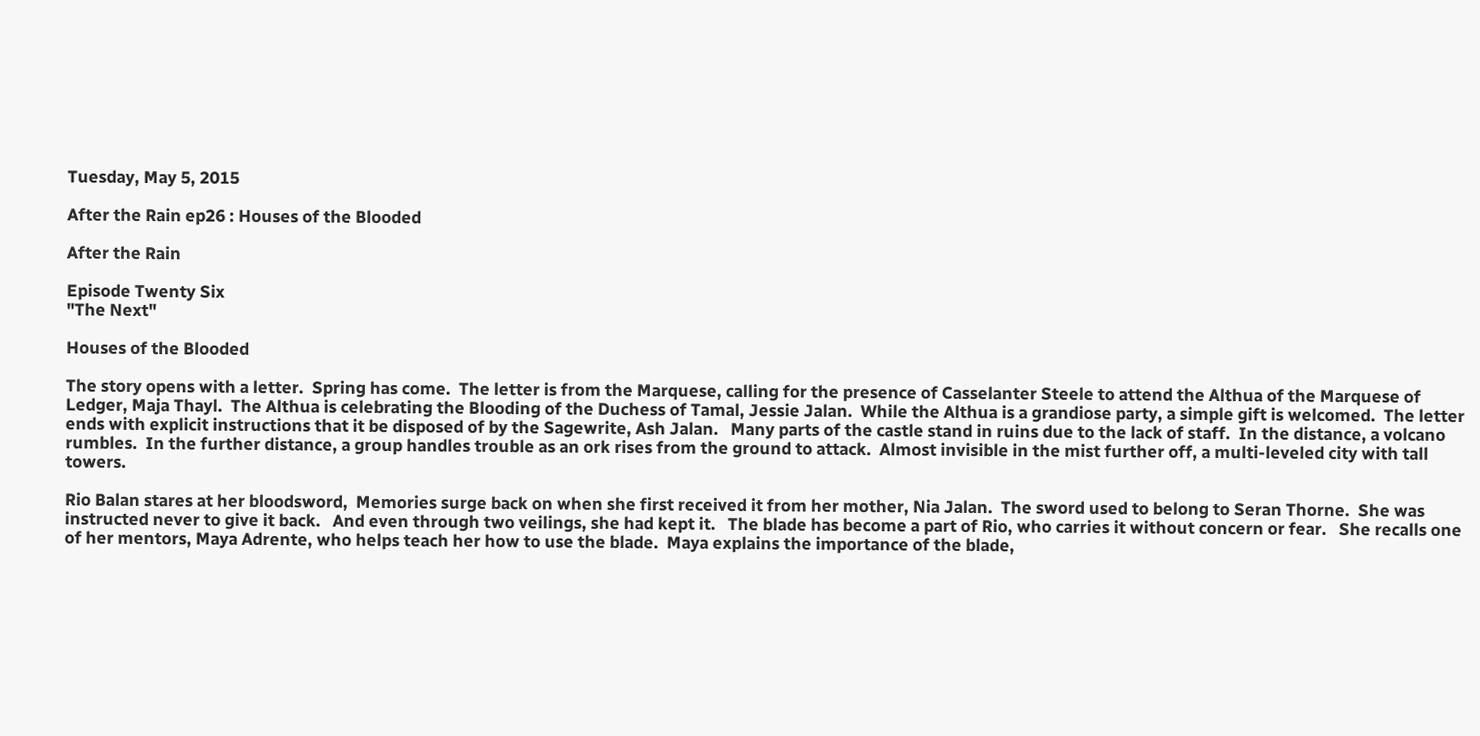Tuesday, May 5, 2015

After the Rain ep26 : Houses of the Blooded

After the Rain

Episode Twenty Six
"The Next"

Houses of the Blooded

The story opens with a letter.  Spring has come.  The letter is from the Marquese, calling for the presence of Casselanter Steele to attend the Althua of the Marquese of Ledger, Maja Thayl.  The Althua is celebrating the Blooding of the Duchess of Tamal, Jessie Jalan.  While the Althua is a grandiose party, a simple gift is welcomed.  The letter ends with explicit instructions that it be disposed of by the Sagewrite, Ash Jalan.   Many parts of the castle stand in ruins due to the lack of staff.  In the distance, a volcano rumbles.  In the further distance, a group handles trouble as an ork rises from the ground to attack.  Almost invisible in the mist further off, a multi-leveled city with tall towers.

Rio Balan stares at her bloodsword,  Memories surge back on when she first received it from her mother, Nia Jalan.  The sword used to belong to Seran Thorne.  She was instructed never to give it back.   And even through two veilings, she had kept it.   The blade has become a part of Rio, who carries it without concern or fear.   She recalls one of her mentors, Maya Adrente, who helps teach her how to use the blade.  Maya explains the importance of the blade,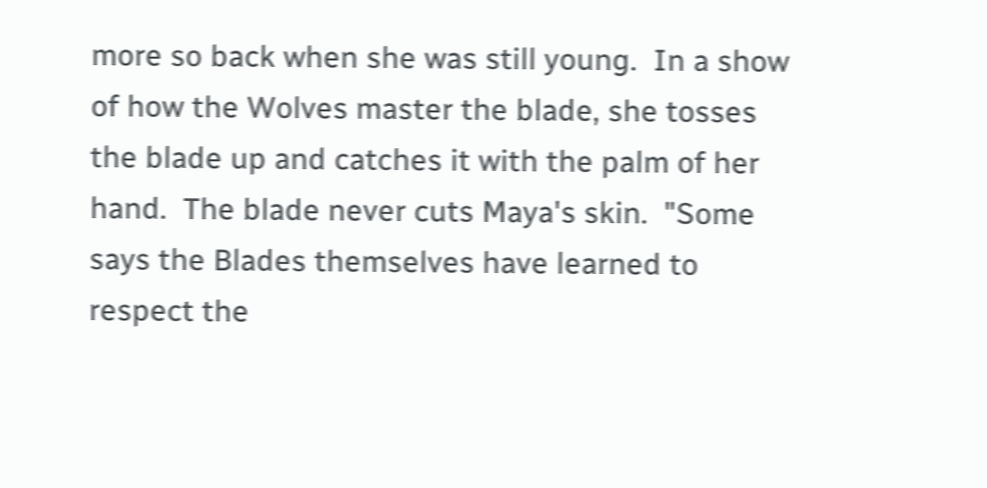more so back when she was still young.  In a show of how the Wolves master the blade, she tosses the blade up and catches it with the palm of her hand.  The blade never cuts Maya's skin.  "Some says the Blades themselves have learned to respect the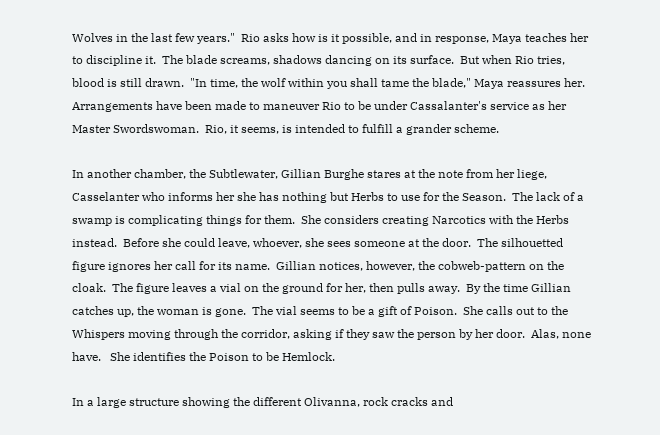Wolves in the last few years."  Rio asks how is it possible, and in response, Maya teaches her to discipline it.  The blade screams, shadows dancing on its surface.  But when Rio tries, blood is still drawn.  "In time, the wolf within you shall tame the blade," Maya reassures her.  Arrangements have been made to maneuver Rio to be under Cassalanter's service as her Master Swordswoman.  Rio, it seems, is intended to fulfill a grander scheme.

In another chamber, the Subtlewater, Gillian Burghe stares at the note from her liege, Casselanter who informs her she has nothing but Herbs to use for the Season.  The lack of a swamp is complicating things for them.  She considers creating Narcotics with the Herbs instead.  Before she could leave, whoever, she sees someone at the door.  The silhouetted figure ignores her call for its name.  Gillian notices, however, the cobweb-pattern on the cloak.  The figure leaves a vial on the ground for her, then pulls away.  By the time Gillian catches up, the woman is gone.  The vial seems to be a gift of Poison.  She calls out to the Whispers moving through the corridor, asking if they saw the person by her door.  Alas, none have.   She identifies the Poison to be Hemlock.

In a large structure showing the different Olivanna, rock cracks and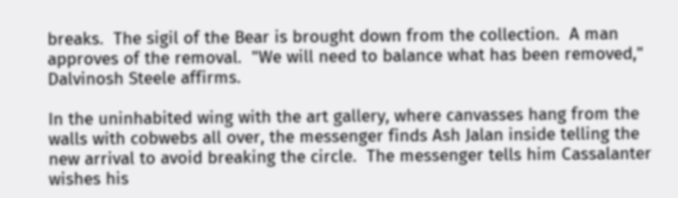breaks.  The sigil of the Bear is brought down from the collection.  A man approves of the removal.  "We will need to balance what has been removed," Dalvinosh Steele affirms.

In the uninhabited wing with the art gallery, where canvasses hang from the walls with cobwebs all over, the messenger finds Ash Jalan inside telling the new arrival to avoid breaking the circle.  The messenger tells him Cassalanter wishes his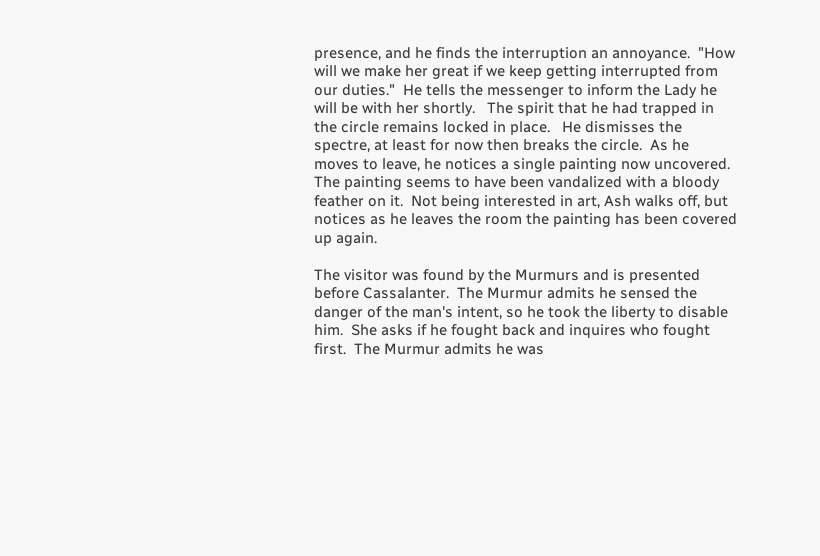presence, and he finds the interruption an annoyance.  "How will we make her great if we keep getting interrupted from our duties."  He tells the messenger to inform the Lady he will be with her shortly.   The spirit that he had trapped in the circle remains locked in place.   He dismisses the spectre, at least for now then breaks the circle.  As he moves to leave, he notices a single painting now uncovered.  The painting seems to have been vandalized with a bloody feather on it.  Not being interested in art, Ash walks off, but notices as he leaves the room the painting has been covered up again.

The visitor was found by the Murmurs and is presented before Cassalanter.  The Murmur admits he sensed the danger of the man's intent, so he took the liberty to disable him.  She asks if he fought back and inquires who fought first.  The Murmur admits he was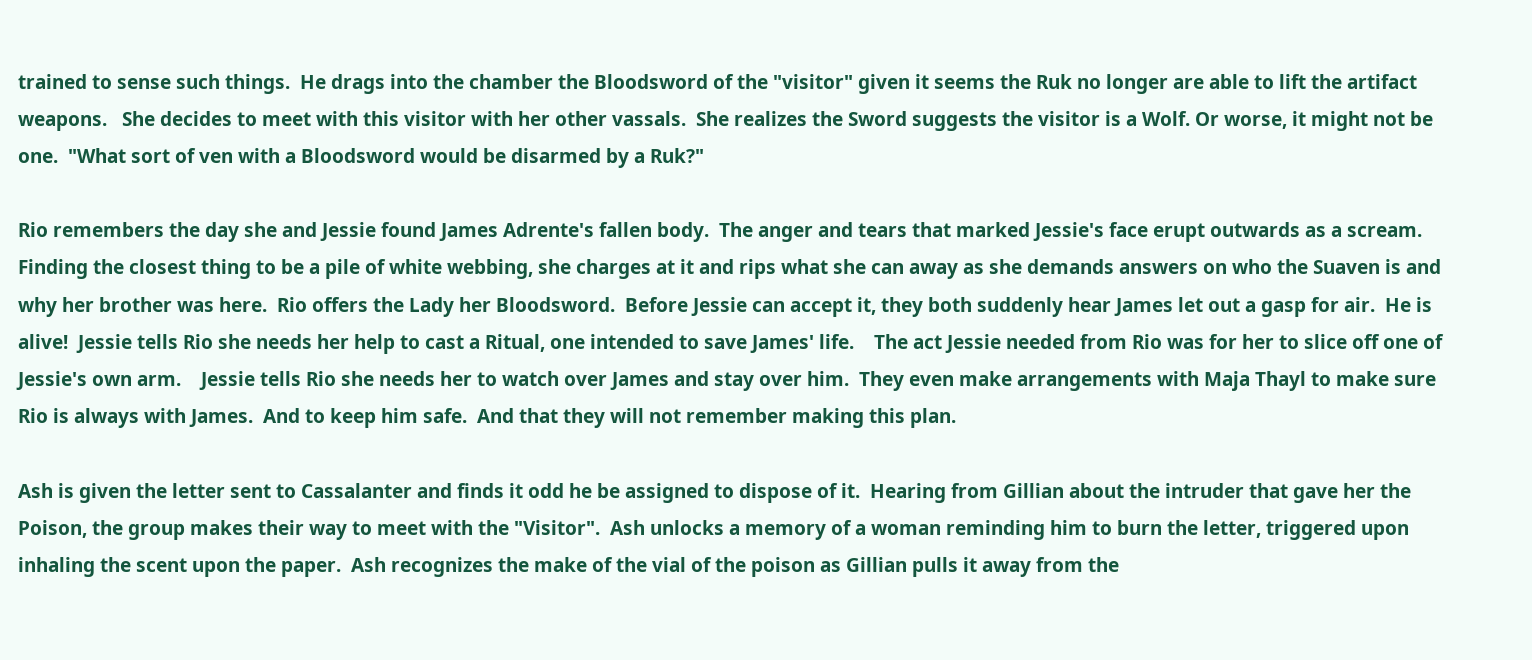trained to sense such things.  He drags into the chamber the Bloodsword of the "visitor" given it seems the Ruk no longer are able to lift the artifact weapons.   She decides to meet with this visitor with her other vassals.  She realizes the Sword suggests the visitor is a Wolf. Or worse, it might not be one.  "What sort of ven with a Bloodsword would be disarmed by a Ruk?"

Rio remembers the day she and Jessie found James Adrente's fallen body.  The anger and tears that marked Jessie's face erupt outwards as a scream.  Finding the closest thing to be a pile of white webbing, she charges at it and rips what she can away as she demands answers on who the Suaven is and why her brother was here.  Rio offers the Lady her Bloodsword.  Before Jessie can accept it, they both suddenly hear James let out a gasp for air.  He is alive!  Jessie tells Rio she needs her help to cast a Ritual, one intended to save James' life.    The act Jessie needed from Rio was for her to slice off one of Jessie's own arm.    Jessie tells Rio she needs her to watch over James and stay over him.  They even make arrangements with Maja Thayl to make sure Rio is always with James.  And to keep him safe.  And that they will not remember making this plan.

Ash is given the letter sent to Cassalanter and finds it odd he be assigned to dispose of it.  Hearing from Gillian about the intruder that gave her the Poison, the group makes their way to meet with the "Visitor".  Ash unlocks a memory of a woman reminding him to burn the letter, triggered upon inhaling the scent upon the paper.  Ash recognizes the make of the vial of the poison as Gillian pulls it away from the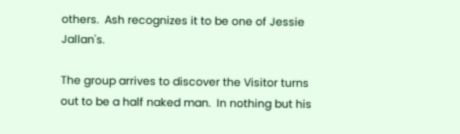others.  Ash recognizes it to be one of Jessie Jallan's.

The group arrives to discover the Visitor turns out to be a half naked man.  In nothing but his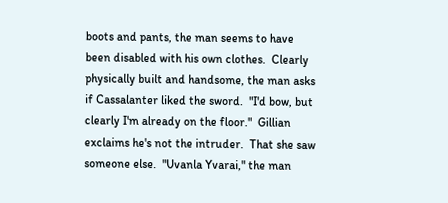boots and pants, the man seems to have been disabled with his own clothes.  Clearly physically built and handsome, the man asks if Cassalanter liked the sword.  "I'd bow, but clearly I'm already on the floor."  Gillian exclaims he's not the intruder.  That she saw someone else.  "Uvanla Yvarai," the man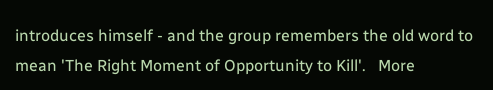introduces himself - and the group remembers the old word to mean 'The Right Moment of Opportunity to Kill'.   More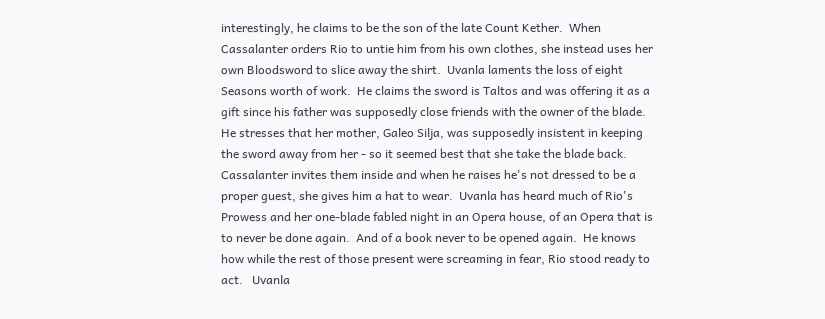interestingly, he claims to be the son of the late Count Kether.  When Cassalanter orders Rio to untie him from his own clothes, she instead uses her own Bloodsword to slice away the shirt.  Uvanla laments the loss of eight Seasons worth of work.  He claims the sword is Taltos and was offering it as a gift since his father was supposedly close friends with the owner of the blade.  He stresses that her mother, Galeo Silja, was supposedly insistent in keeping the sword away from her - so it seemed best that she take the blade back.  Cassalanter invites them inside and when he raises he's not dressed to be a proper guest, she gives him a hat to wear.  Uvanla has heard much of Rio's Prowess and her one-blade fabled night in an Opera house, of an Opera that is to never be done again.  And of a book never to be opened again.  He knows how while the rest of those present were screaming in fear, Rio stood ready to act.   Uvanla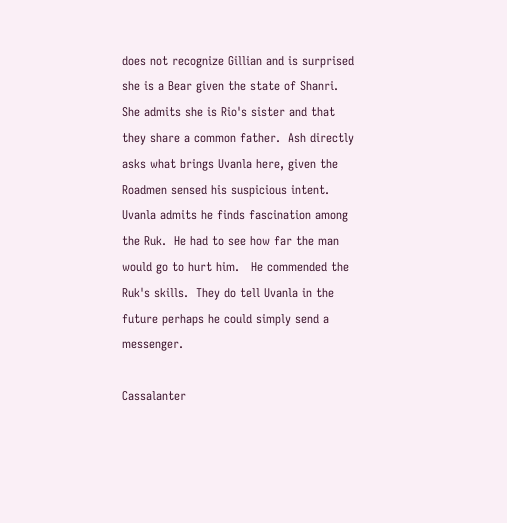does not recognize Gillian and is surprised she is a Bear given the state of Shanri.  She admits she is Rio's sister and that they share a common father.  Ash directly asks what brings Uvanla here, given the Roadmen sensed his suspicious intent.  Uvanla admits he finds fascination among the Ruk.  He had to see how far the man would go to hurt him.   He commended the Ruk's skills.  They do tell Uvanla in the future perhaps he could simply send a messenger.

Cassalanter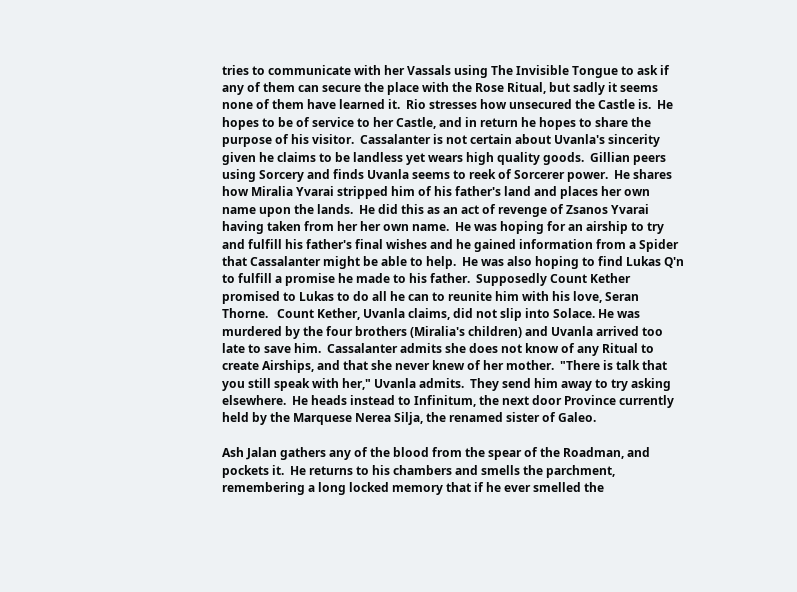tries to communicate with her Vassals using The Invisible Tongue to ask if any of them can secure the place with the Rose Ritual, but sadly it seems none of them have learned it.  Rio stresses how unsecured the Castle is.  He hopes to be of service to her Castle, and in return he hopes to share the purpose of his visitor.  Cassalanter is not certain about Uvanla's sincerity given he claims to be landless yet wears high quality goods.  Gillian peers using Sorcery and finds Uvanla seems to reek of Sorcerer power.  He shares how Miralia Yvarai stripped him of his father's land and places her own name upon the lands.  He did this as an act of revenge of Zsanos Yvarai having taken from her her own name.  He was hoping for an airship to try and fulfill his father's final wishes and he gained information from a Spider that Cassalanter might be able to help.  He was also hoping to find Lukas Q'n to fulfill a promise he made to his father.  Supposedly Count Kether promised to Lukas to do all he can to reunite him with his love, Seran Thorne.   Count Kether, Uvanla claims, did not slip into Solace. He was murdered by the four brothers (Miralia's children) and Uvanla arrived too late to save him.  Cassalanter admits she does not know of any Ritual to create Airships, and that she never knew of her mother.  "There is talk that you still speak with her," Uvanla admits.  They send him away to try asking elsewhere.  He heads instead to Infinitum, the next door Province currently held by the Marquese Nerea Silja, the renamed sister of Galeo.

Ash Jalan gathers any of the blood from the spear of the Roadman, and pockets it.  He returns to his chambers and smells the parchment, remembering a long locked memory that if he ever smelled the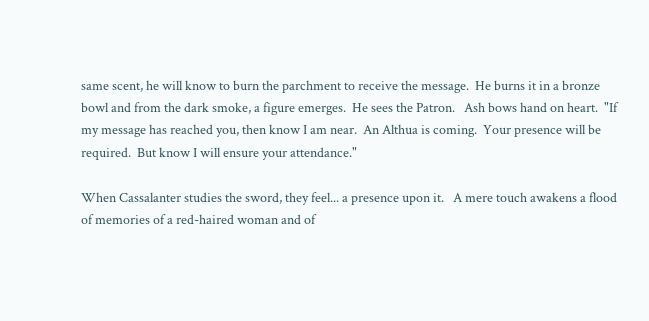same scent, he will know to burn the parchment to receive the message.  He burns it in a bronze bowl and from the dark smoke, a figure emerges.  He sees the Patron.   Ash bows hand on heart.  "If my message has reached you, then know I am near.  An Althua is coming.  Your presence will be required.  But know I will ensure your attendance."

When Cassalanter studies the sword, they feel... a presence upon it.   A mere touch awakens a flood of memories of a red-haired woman and of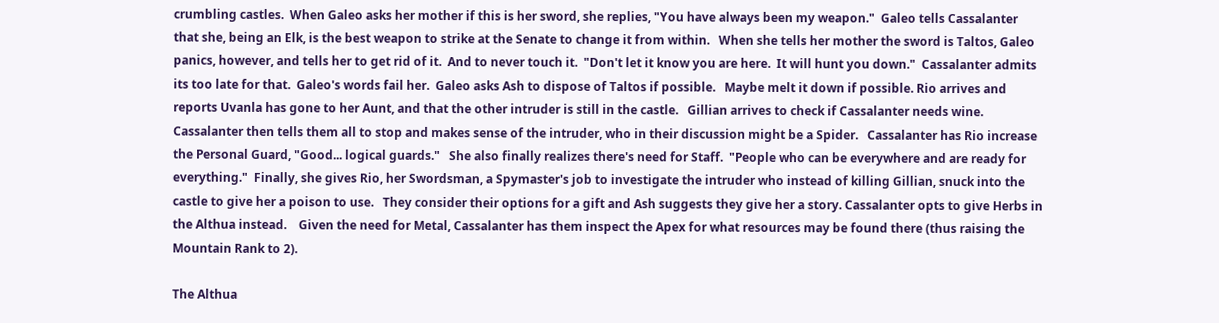crumbling castles.  When Galeo asks her mother if this is her sword, she replies, "You have always been my weapon."  Galeo tells Cassalanter that she, being an Elk, is the best weapon to strike at the Senate to change it from within.   When she tells her mother the sword is Taltos, Galeo panics, however, and tells her to get rid of it.  And to never touch it.  "Don't let it know you are here.  It will hunt you down."  Cassalanter admits its too late for that.  Galeo's words fail her.  Galeo asks Ash to dispose of Taltos if possible.   Maybe melt it down if possible. Rio arrives and reports Uvanla has gone to her Aunt, and that the other intruder is still in the castle.   Gillian arrives to check if Cassalanter needs wine.  Cassalanter then tells them all to stop and makes sense of the intruder, who in their discussion might be a Spider.   Cassalanter has Rio increase the Personal Guard, "Good... logical guards."   She also finally realizes there's need for Staff.  "People who can be everywhere and are ready for everything."  Finally, she gives Rio, her Swordsman, a Spymaster's job to investigate the intruder who instead of killing Gillian, snuck into the castle to give her a poison to use.   They consider their options for a gift and Ash suggests they give her a story. Cassalanter opts to give Herbs in the Althua instead.    Given the need for Metal, Cassalanter has them inspect the Apex for what resources may be found there (thus raising the Mountain Rank to 2).

The Althua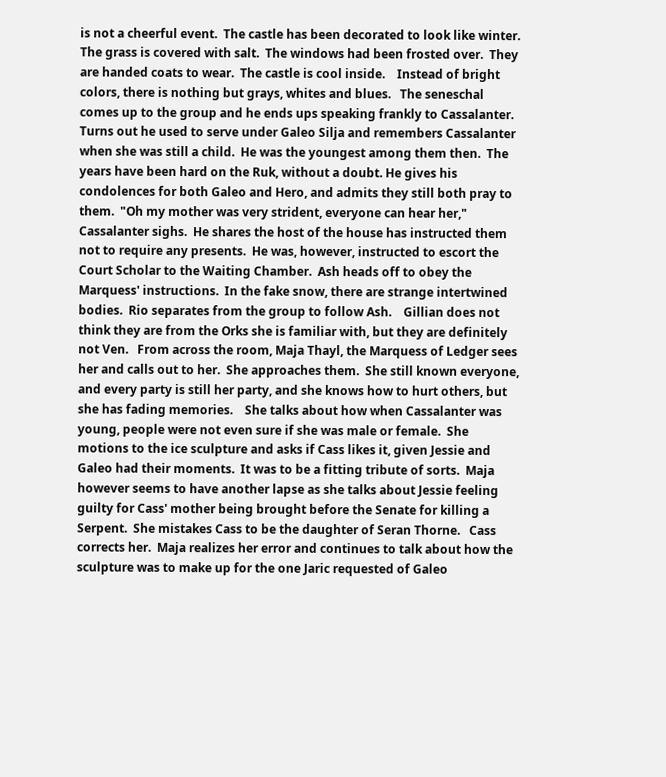is not a cheerful event.  The castle has been decorated to look like winter.  The grass is covered with salt.  The windows had been frosted over.  They are handed coats to wear.  The castle is cool inside.    Instead of bright colors, there is nothing but grays, whites and blues.   The seneschal comes up to the group and he ends ups speaking frankly to Cassalanter.  Turns out he used to serve under Galeo Silja and remembers Cassalanter when she was still a child.  He was the youngest among them then.  The years have been hard on the Ruk, without a doubt. He gives his condolences for both Galeo and Hero, and admits they still both pray to them.  "Oh my mother was very strident, everyone can hear her," Cassalanter sighs.  He shares the host of the house has instructed them not to require any presents.  He was, however, instructed to escort the Court Scholar to the Waiting Chamber.  Ash heads off to obey the Marquess' instructions.  In the fake snow, there are strange intertwined bodies.  Rio separates from the group to follow Ash.    Gillian does not think they are from the Orks she is familiar with, but they are definitely not Ven.   From across the room, Maja Thayl, the Marquess of Ledger sees her and calls out to her.  She approaches them.  She still known everyone, and every party is still her party, and she knows how to hurt others, but she has fading memories.    She talks about how when Cassalanter was young, people were not even sure if she was male or female.  She motions to the ice sculpture and asks if Cass likes it, given Jessie and Galeo had their moments.  It was to be a fitting tribute of sorts.  Maja however seems to have another lapse as she talks about Jessie feeling guilty for Cass' mother being brought before the Senate for killing a Serpent.  She mistakes Cass to be the daughter of Seran Thorne.   Cass corrects her.  Maja realizes her error and continues to talk about how the sculpture was to make up for the one Jaric requested of Galeo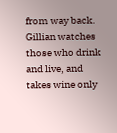from way back.  Gillian watches those who drink and live, and takes wine only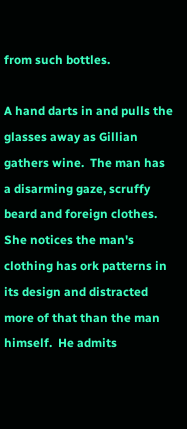from such bottles.

A hand darts in and pulls the glasses away as Gillian gathers wine.  The man has a disarming gaze, scruffy beard and foreign clothes.  She notices the man's clothing has ork patterns in its design and distracted more of that than the man himself.  He admits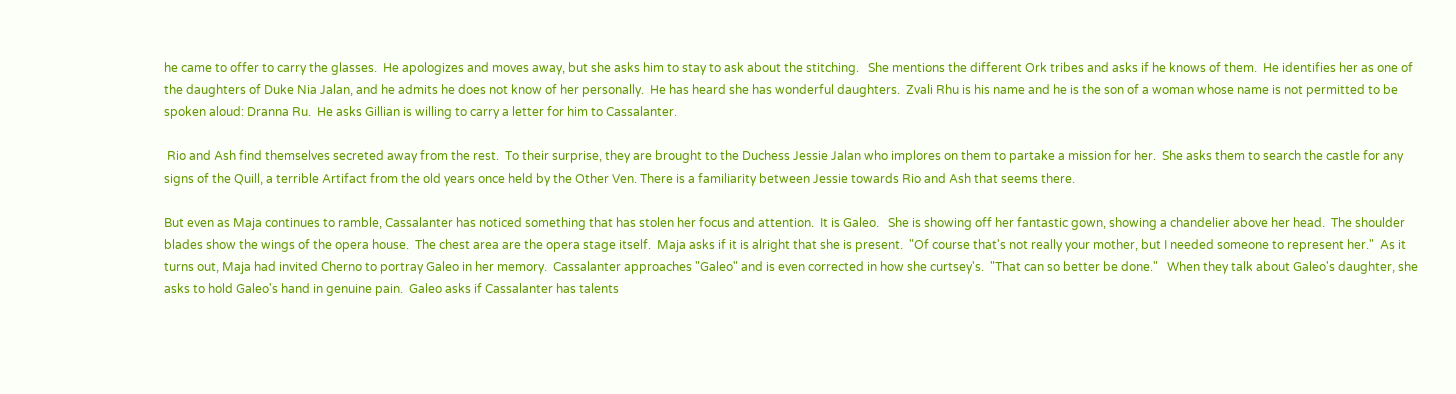he came to offer to carry the glasses.  He apologizes and moves away, but she asks him to stay to ask about the stitching.   She mentions the different Ork tribes and asks if he knows of them.  He identifies her as one of the daughters of Duke Nia Jalan, and he admits he does not know of her personally.  He has heard she has wonderful daughters.  Zvali Rhu is his name and he is the son of a woman whose name is not permitted to be spoken aloud: Dranna Ru.  He asks Gillian is willing to carry a letter for him to Cassalanter.

 Rio and Ash find themselves secreted away from the rest.  To their surprise, they are brought to the Duchess Jessie Jalan who implores on them to partake a mission for her.  She asks them to search the castle for any signs of the Quill, a terrible Artifact from the old years once held by the Other Ven. There is a familiarity between Jessie towards Rio and Ash that seems there.

But even as Maja continues to ramble, Cassalanter has noticed something that has stolen her focus and attention.  It is Galeo.   She is showing off her fantastic gown, showing a chandelier above her head.  The shoulder blades show the wings of the opera house.  The chest area are the opera stage itself.  Maja asks if it is alright that she is present.  "Of course that's not really your mother, but I needed someone to represent her."  As it turns out, Maja had invited Cherno to portray Galeo in her memory.  Cassalanter approaches "Galeo" and is even corrected in how she curtsey's.  "That can so better be done."   When they talk about Galeo's daughter, she asks to hold Galeo's hand in genuine pain.  Galeo asks if Cassalanter has talents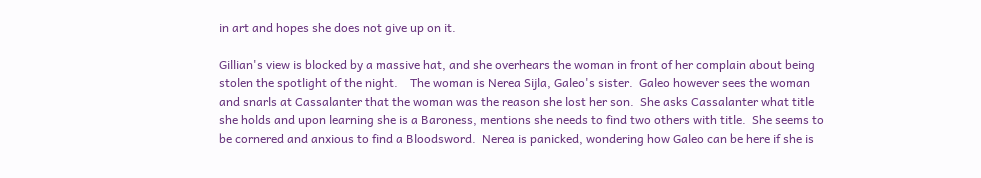in art and hopes she does not give up on it.

Gillian's view is blocked by a massive hat, and she overhears the woman in front of her complain about being stolen the spotlight of the night.    The woman is Nerea Sijla, Galeo's sister.  Galeo however sees the woman and snarls at Cassalanter that the woman was the reason she lost her son.  She asks Cassalanter what title she holds and upon learning she is a Baroness, mentions she needs to find two others with title.  She seems to be cornered and anxious to find a Bloodsword.  Nerea is panicked, wondering how Galeo can be here if she is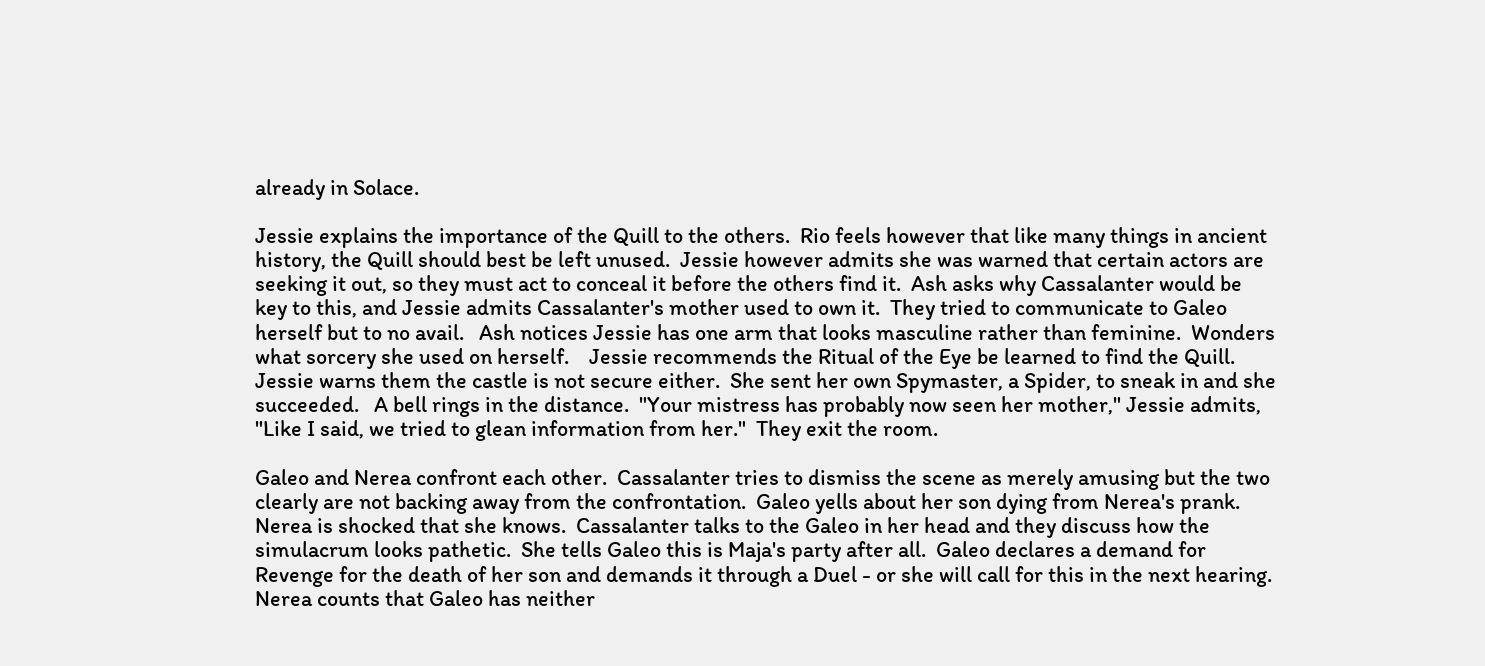already in Solace.

Jessie explains the importance of the Quill to the others.  Rio feels however that like many things in ancient history, the Quill should best be left unused.  Jessie however admits she was warned that certain actors are seeking it out, so they must act to conceal it before the others find it.  Ash asks why Cassalanter would be key to this, and Jessie admits Cassalanter's mother used to own it.  They tried to communicate to Galeo herself but to no avail.   Ash notices Jessie has one arm that looks masculine rather than feminine.  Wonders what sorcery she used on herself.    Jessie recommends the Ritual of the Eye be learned to find the Quill.   Jessie warns them the castle is not secure either.  She sent her own Spymaster, a Spider, to sneak in and she succeeded.   A bell rings in the distance.  "Your mistress has probably now seen her mother," Jessie admits, "Like I said, we tried to glean information from her."  They exit the room.

Galeo and Nerea confront each other.  Cassalanter tries to dismiss the scene as merely amusing but the two clearly are not backing away from the confrontation.  Galeo yells about her son dying from Nerea's prank.  Nerea is shocked that she knows.  Cassalanter talks to the Galeo in her head and they discuss how the simulacrum looks pathetic.  She tells Galeo this is Maja's party after all.  Galeo declares a demand for Revenge for the death of her son and demands it through a Duel - or she will call for this in the next hearing.  Nerea counts that Galeo has neither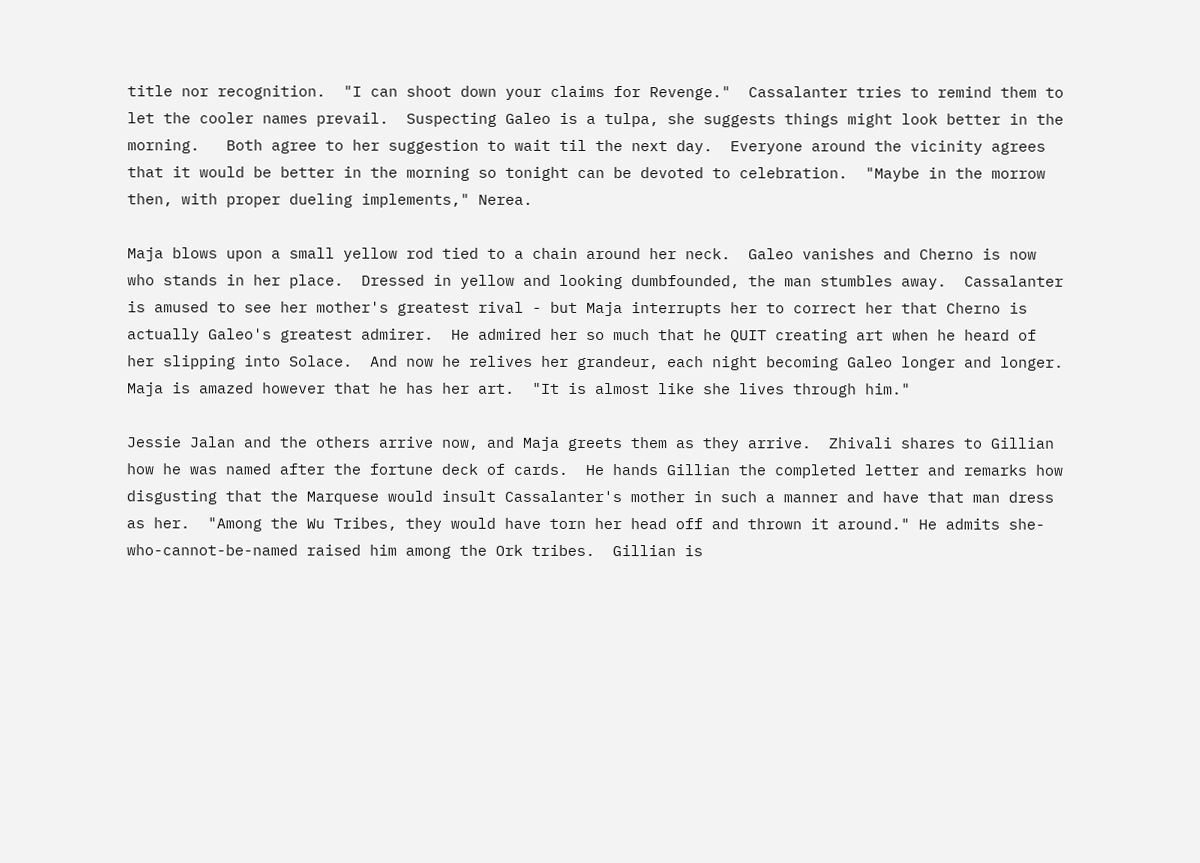title nor recognition.  "I can shoot down your claims for Revenge."  Cassalanter tries to remind them to let the cooler names prevail.  Suspecting Galeo is a tulpa, she suggests things might look better in the morning.   Both agree to her suggestion to wait til the next day.  Everyone around the vicinity agrees that it would be better in the morning so tonight can be devoted to celebration.  "Maybe in the morrow then, with proper dueling implements," Nerea.

Maja blows upon a small yellow rod tied to a chain around her neck.  Galeo vanishes and Cherno is now who stands in her place.  Dressed in yellow and looking dumbfounded, the man stumbles away.  Cassalanter is amused to see her mother's greatest rival - but Maja interrupts her to correct her that Cherno is actually Galeo's greatest admirer.  He admired her so much that he QUIT creating art when he heard of her slipping into Solace.  And now he relives her grandeur, each night becoming Galeo longer and longer.  Maja is amazed however that he has her art.  "It is almost like she lives through him."

Jessie Jalan and the others arrive now, and Maja greets them as they arrive.  Zhivali shares to Gillian how he was named after the fortune deck of cards.  He hands Gillian the completed letter and remarks how disgusting that the Marquese would insult Cassalanter's mother in such a manner and have that man dress as her.  "Among the Wu Tribes, they would have torn her head off and thrown it around." He admits she-who-cannot-be-named raised him among the Ork tribes.  Gillian is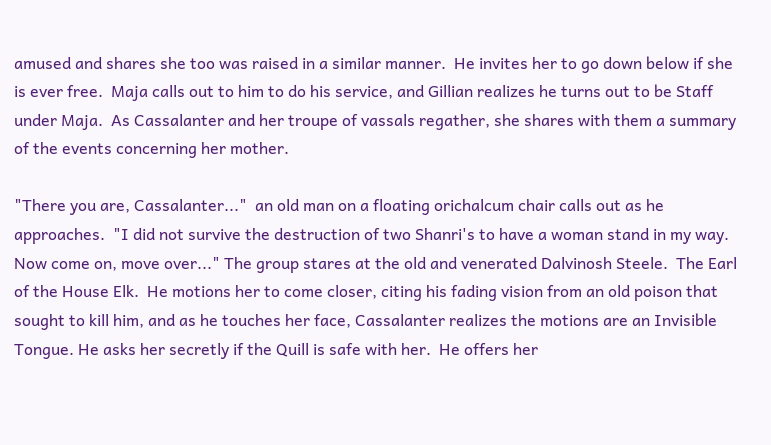amused and shares she too was raised in a similar manner.  He invites her to go down below if she is ever free.  Maja calls out to him to do his service, and Gillian realizes he turns out to be Staff under Maja.  As Cassalanter and her troupe of vassals regather, she shares with them a summary of the events concerning her mother.

"There you are, Cassalanter..."  an old man on a floating orichalcum chair calls out as he approaches.  "I did not survive the destruction of two Shanri's to have a woman stand in my way.  Now come on, move over..." The group stares at the old and venerated Dalvinosh Steele.  The Earl of the House Elk.  He motions her to come closer, citing his fading vision from an old poison that sought to kill him, and as he touches her face, Cassalanter realizes the motions are an Invisible Tongue. He asks her secretly if the Quill is safe with her.  He offers her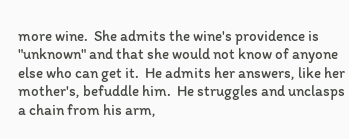more wine.  She admits the wine's providence is "unknown" and that she would not know of anyone else who can get it.  He admits her answers, like her mother's, befuddle him.  He struggles and unclasps a chain from his arm,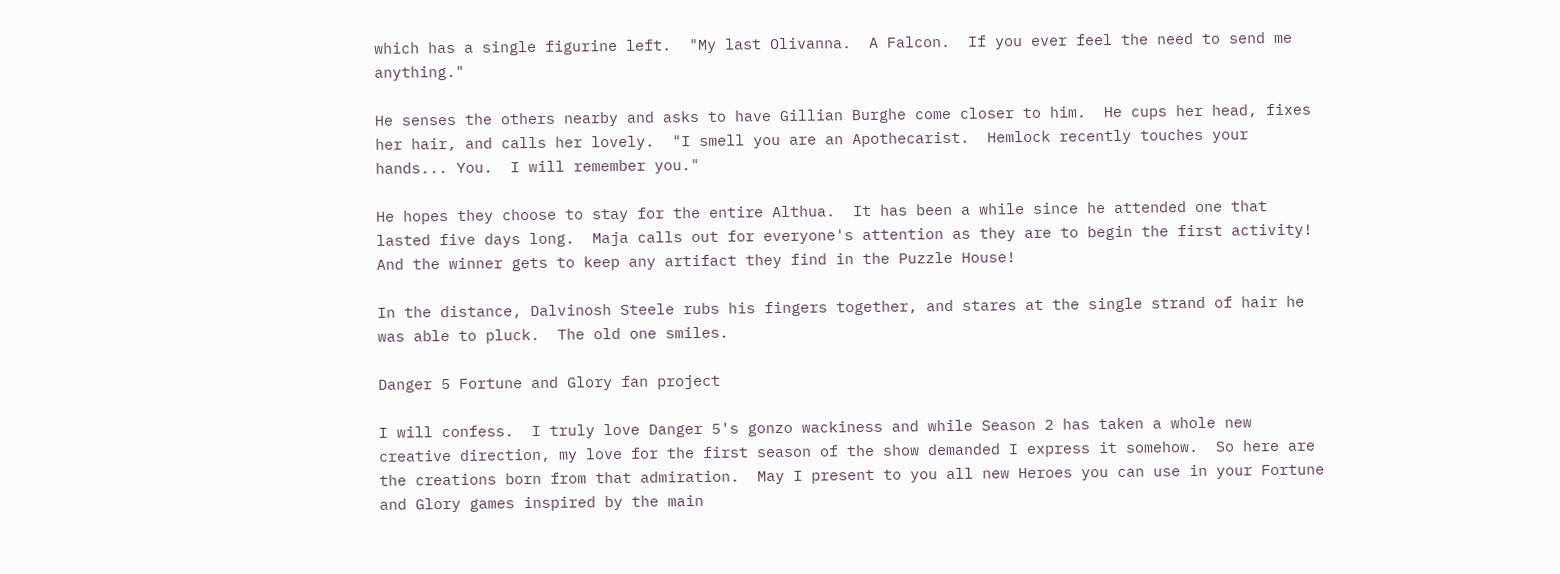which has a single figurine left.  "My last Olivanna.  A Falcon.  If you ever feel the need to send me anything."

He senses the others nearby and asks to have Gillian Burghe come closer to him.  He cups her head, fixes her hair, and calls her lovely.  "I smell you are an Apothecarist.  Hemlock recently touches your hands... You.  I will remember you."

He hopes they choose to stay for the entire Althua.  It has been a while since he attended one that lasted five days long.  Maja calls out for everyone's attention as they are to begin the first activity!  And the winner gets to keep any artifact they find in the Puzzle House!

In the distance, Dalvinosh Steele rubs his fingers together, and stares at the single strand of hair he was able to pluck.  The old one smiles.

Danger 5 Fortune and Glory fan project

I will confess.  I truly love Danger 5's gonzo wackiness and while Season 2 has taken a whole new creative direction, my love for the first season of the show demanded I express it somehow.  So here are the creations born from that admiration.  May I present to you all new Heroes you can use in your Fortune and Glory games inspired by the main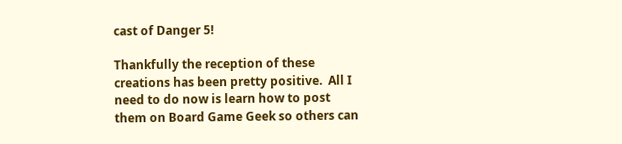cast of Danger 5!

Thankfully the reception of these creations has been pretty positive.  All I need to do now is learn how to post them on Board Game Geek so others can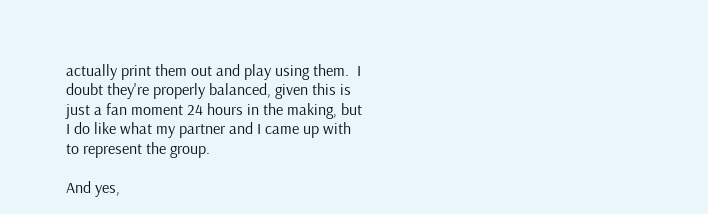actually print them out and play using them.  I doubt they're properly balanced, given this is just a fan moment 24 hours in the making, but I do like what my partner and I came up with to represent the group.

And yes,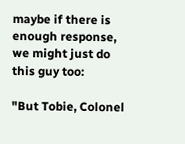maybe if there is enough response, we might just do this guy too:

"But Tobie, Colonel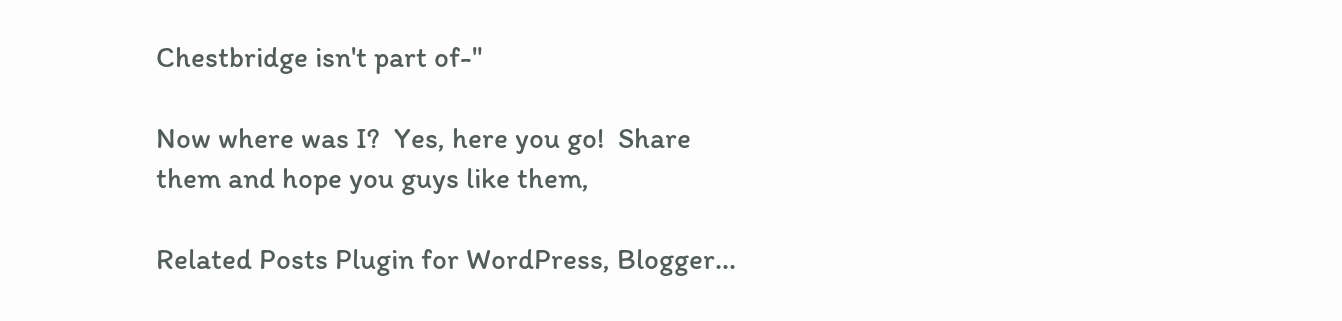Chestbridge isn't part of-"

Now where was I?  Yes, here you go!  Share them and hope you guys like them,

Related Posts Plugin for WordPress, Blogger...